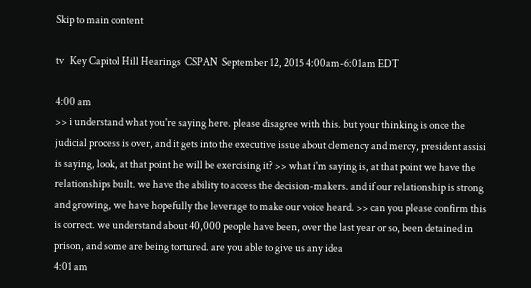Skip to main content

tv   Key Capitol Hill Hearings  CSPAN  September 12, 2015 4:00am-6:01am EDT

4:00 am
>> i understand what you're saying here. please disagree with this. but your thinking is once the judicial process is over, and it gets into the executive issue about clemency and mercy, president assisi is saying, look, at that point he will be exercising it? >> what i'm saying is, at that point we have the relationships built. we have the ability to access the decision-makers. and if our relationship is strong and growing, we have hopefully the leverage to make our voice heard. >> can you please confirm this is correct. we understand about 40,000 people have been, over the last year or so, been detained in prison, and some are being tortured. are you able to give us any idea
4:01 am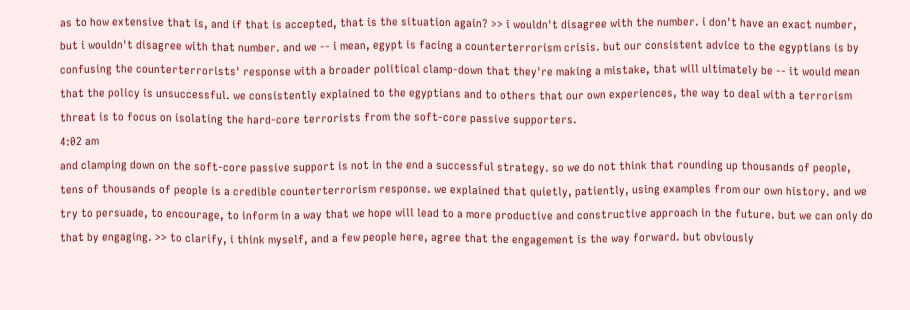as to how extensive that is, and if that is accepted, that is the situation again? >> i wouldn't disagree with the number. i don't have an exact number, but i wouldn't disagree with that number. and we -- i mean, egypt is facing a counterterrorism crisis. but our consistent advice to the egyptians is by confusing the counterterrorists' response with a broader political clamp-down that they're making a mistake, that will ultimately be -- it would mean that the policy is unsuccessful. we consistently explained to the egyptians and to others that our own experiences, the way to deal with a terrorism threat is to focus on isolating the hard-core terrorists from the soft-core passive supporters.
4:02 am
and clamping down on the soft-core passive support is not in the end a successful strategy. so we do not think that rounding up thousands of people, tens of thousands of people is a credible counterterrorism response. we explained that quietly, patiently, using examples from our own history. and we try to persuade, to encourage, to inform in a way that we hope will lead to a more productive and constructive approach in the future. but we can only do that by engaging. >> to clarify, i think myself, and a few people here, agree that the engagement is the way forward. but obviously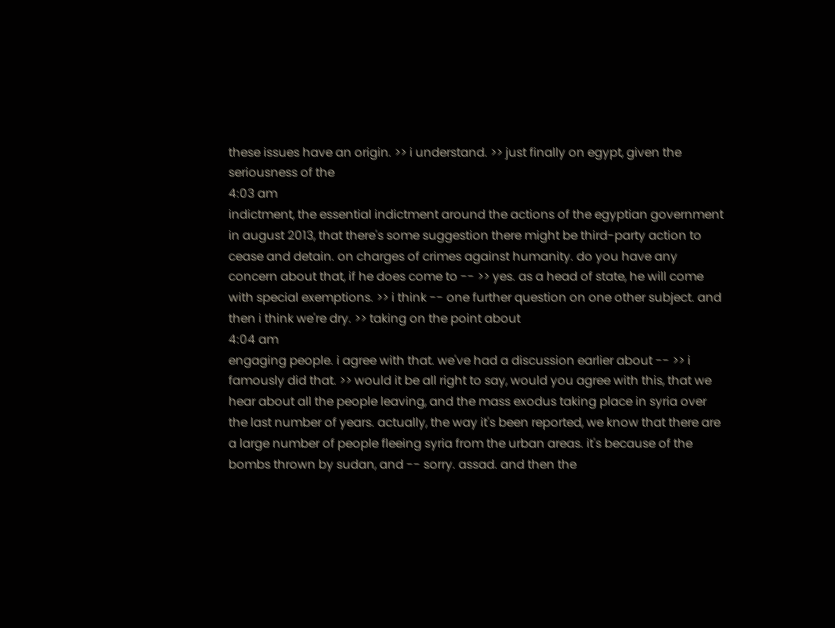these issues have an origin. >> i understand. >> just finally on egypt, given the seriousness of the
4:03 am
indictment, the essential indictment around the actions of the egyptian government in august 2013, that there's some suggestion there might be third-party action to cease and detain. on charges of crimes against humanity. do you have any concern about that, if he does come to -- >> yes. as a head of state, he will come with special exemptions. >> i think -- one further question on one other subject. and then i think we're dry. >> taking on the point about
4:04 am
engaging people. i agree with that. we've had a discussion earlier about -- >> i famously did that. >> would it be all right to say, would you agree with this, that we hear about all the people leaving, and the mass exodus taking place in syria over the last number of years. actually, the way it's been reported, we know that there are a large number of people fleeing syria from the urban areas. it's because of the bombs thrown by sudan, and -- sorry. assad. and then the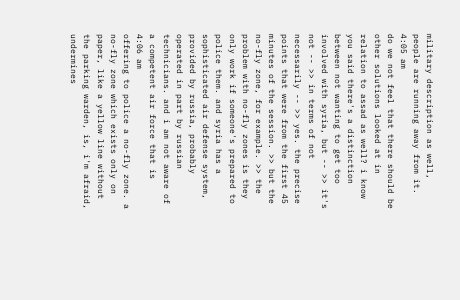military description as well, people are running away from it.
4:05 am
do we not feel that there should be other solutions looked at in relation to assad as well? i know you said there's a distinction between not wanting to get too involved with syria, but -- >> it's not -- >> in terms of not necessarily -- >> yes. the precise points that were from the first 45 minutes of the session. >> but the no-fly zone, for example. >> the problem with no-fly zones is they only work if someone's prepared to police them. and syria has a sophisticated air defense system, provided by russia, probably operated in part by russian technicians. and i am not aware of a competent air force that is
4:06 am
offering to police a no-fly zone. a no-fly zone which exists only on paper, like a yellow line without the parking warden, is, i'm afraid, undermines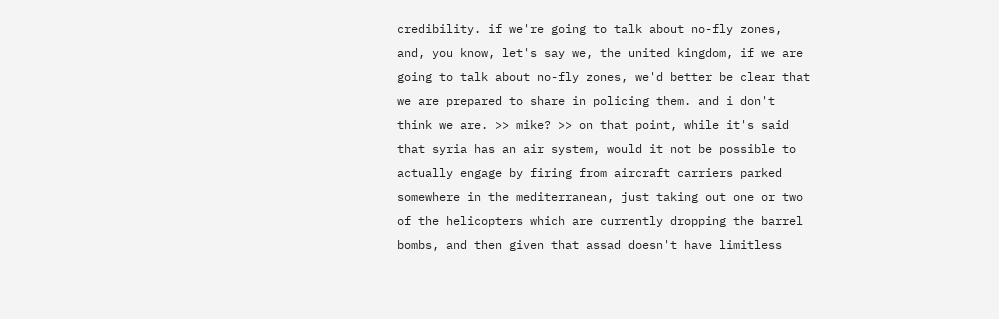credibility. if we're going to talk about no-fly zones, and, you know, let's say we, the united kingdom, if we are going to talk about no-fly zones, we'd better be clear that we are prepared to share in policing them. and i don't think we are. >> mike? >> on that point, while it's said that syria has an air system, would it not be possible to actually engage by firing from aircraft carriers parked somewhere in the mediterranean, just taking out one or two of the helicopters which are currently dropping the barrel bombs, and then given that assad doesn't have limitless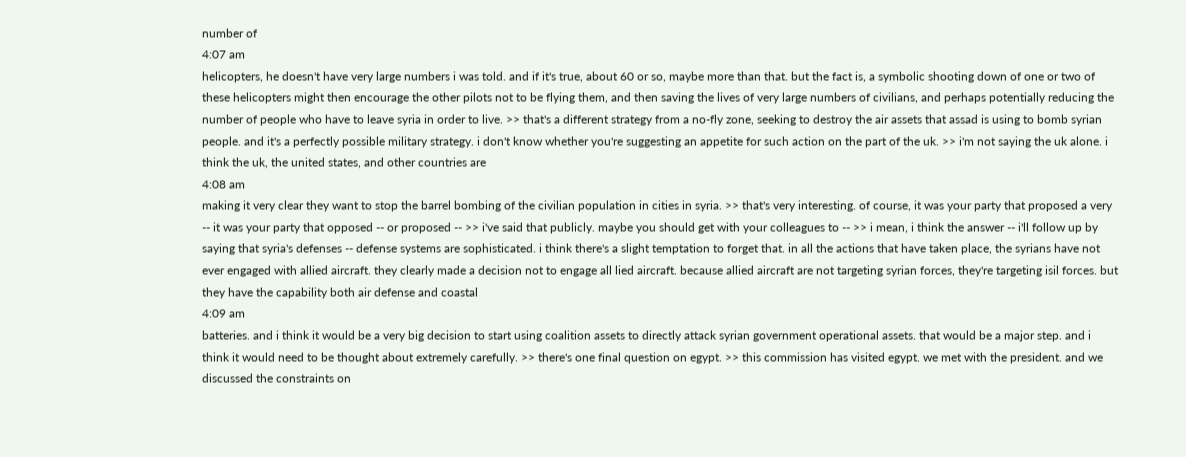number of
4:07 am
helicopters, he doesn't have very large numbers i was told. and if it's true, about 60 or so, maybe more than that. but the fact is, a symbolic shooting down of one or two of these helicopters might then encourage the other pilots not to be flying them, and then saving the lives of very large numbers of civilians, and perhaps potentially reducing the number of people who have to leave syria in order to live. >> that's a different strategy from a no-fly zone, seeking to destroy the air assets that assad is using to bomb syrian people. and it's a perfectly possible military strategy. i don't know whether you're suggesting an appetite for such action on the part of the uk. >> i'm not saying the uk alone. i think the uk, the united states, and other countries are
4:08 am
making it very clear they want to stop the barrel bombing of the civilian population in cities in syria. >> that's very interesting. of course, it was your party that proposed a very -- it was your party that opposed -- or proposed -- >> i've said that publicly. maybe you should get with your colleagues to -- >> i mean, i think the answer -- i'll follow up by saying that syria's defenses -- defense systems are sophisticated. i think there's a slight temptation to forget that. in all the actions that have taken place, the syrians have not ever engaged with allied aircraft. they clearly made a decision not to engage all lied aircraft. because allied aircraft are not targeting syrian forces, they're targeting isil forces. but they have the capability both air defense and coastal
4:09 am
batteries. and i think it would be a very big decision to start using coalition assets to directly attack syrian government operational assets. that would be a major step. and i think it would need to be thought about extremely carefully. >> there's one final question on egypt. >> this commission has visited egypt. we met with the president. and we discussed the constraints on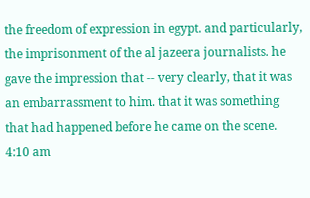the freedom of expression in egypt. and particularly, the imprisonment of the al jazeera journalists. he gave the impression that -- very clearly, that it was an embarrassment to him. that it was something that had happened before he came on the scene.
4:10 am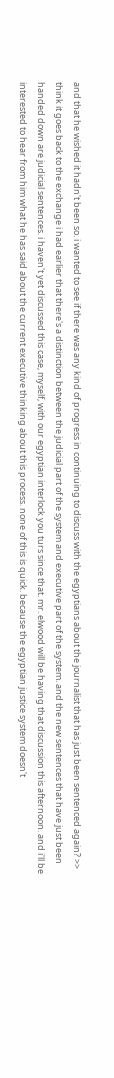and that he wished it hadn't been so. i wanted to see if there was any kind of progress in continuing to discuss with the egyptians about the journalist that has just been sentenced again? >> think it goes back to the exchange i had earlier that there's a distinction between the judicial part of the system and executive part of the system. and the new sentences that have just been handed down are judicial sentences. i haven't yet discussed this case, myself, with our egyptian interlock you turs since that. mr. elwood will be having that discussion this afternoon. and i'll be interested to hear from him what he has said about the current executive thinking about this process. none of this is quick. because the egyptian justice system doesn't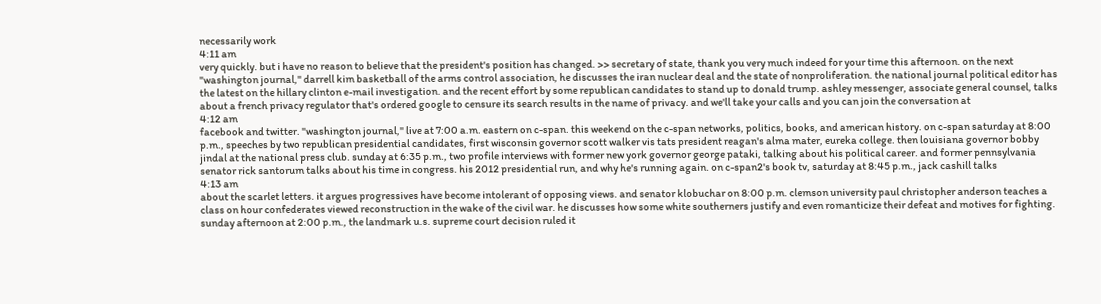necessarily work
4:11 am
very quickly. but i have no reason to believe that the president's position has changed. >> secretary of state, thank you very much indeed for your time this afternoon. on the next "washington journal," darrell kim basketball of the arms control association, he discusses the iran nuclear deal and the state of nonproliferation. the national journal political editor has the latest on the hillary clinton e-mail investigation. and the recent effort by some republican candidates to stand up to donald trump. ashley messenger, associate general counsel, talks about a french privacy regulator that's ordered google to censure its search results in the name of privacy. and we'll take your calls and you can join the conversation at
4:12 am
facebook and twitter. "washington journal," live at 7:00 a.m. eastern on c-span. this weekend on the c-span networks, politics, books, and american history. on c-span saturday at 8:00 p.m., speeches by two republican presidential candidates, first wisconsin governor scott walker vis tats president reagan's alma mater, eureka college. then louisiana governor bobby jindal at the national press club. sunday at 6:35 p.m., two profile interviews with former new york governor george pataki, talking about his political career. and former pennsylvania senator rick santorum talks about his time in congress. his 2012 presidential run, and why he's running again. on c-span2's book tv, saturday at 8:45 p.m., jack cashill talks
4:13 am
about the scarlet letters. it argues progressives have become intolerant of opposing views. and senator klobuchar on 8:00 p.m. clemson university paul christopher anderson teaches a class on hour confederates viewed reconstruction in the wake of the civil war. he discusses how some white southerners justify and even romanticize their defeat and motives for fighting. sunday afternoon at 2:00 p.m., the landmark u.s. supreme court decision ruled it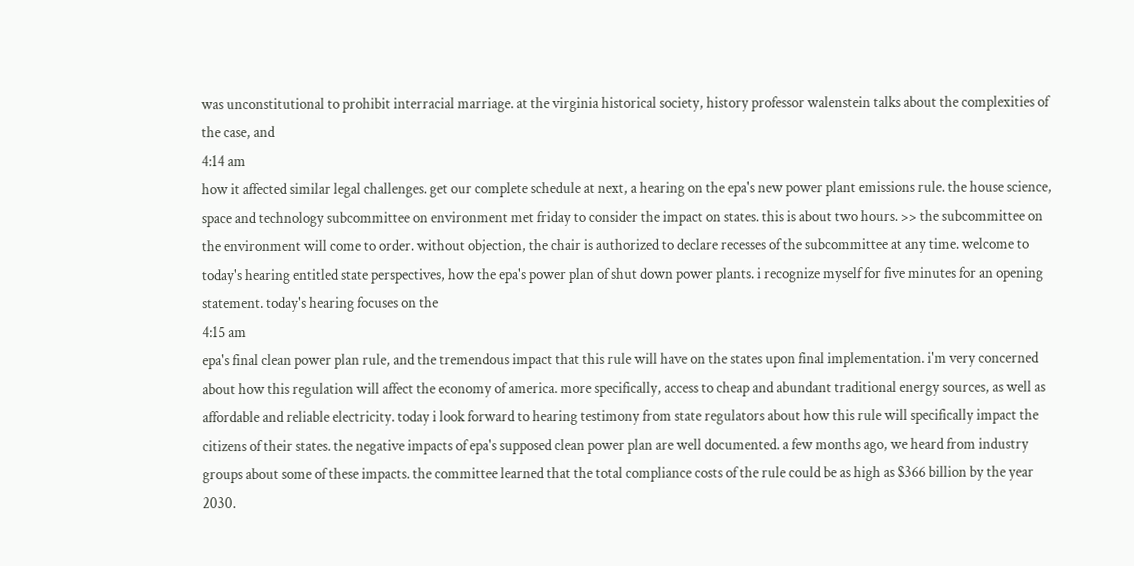was unconstitutional to prohibit interracial marriage. at the virginia historical society, history professor walenstein talks about the complexities of the case, and
4:14 am
how it affected similar legal challenges. get our complete schedule at next, a hearing on the epa's new power plant emissions rule. the house science, space and technology subcommittee on environment met friday to consider the impact on states. this is about two hours. >> the subcommittee on the environment will come to order. without objection, the chair is authorized to declare recesses of the subcommittee at any time. welcome to today's hearing entitled state perspectives, how the epa's power plan of shut down power plants. i recognize myself for five minutes for an opening statement. today's hearing focuses on the
4:15 am
epa's final clean power plan rule, and the tremendous impact that this rule will have on the states upon final implementation. i'm very concerned about how this regulation will affect the economy of america. more specifically, access to cheap and abundant traditional energy sources, as well as affordable and reliable electricity. today i look forward to hearing testimony from state regulators about how this rule will specifically impact the citizens of their states. the negative impacts of epa's supposed clean power plan are well documented. a few months ago, we heard from industry groups about some of these impacts. the committee learned that the total compliance costs of the rule could be as high as $366 billion by the year 2030.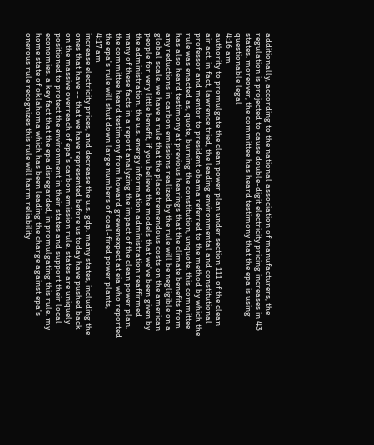additionally, according to the national association of manufacturers, the regulation is projected to cause double-digit electricity pricing increases in 43 states. moreover, the committee has heard testimony that the epa is using questionable legal
4:16 am
authority to promulgate the clean power plan under section 111 of the clean air act. in fact, lawrence tried, the leading environmental and constitutional professor and mentor to president obama referred to the method by which the rule was enacted as, quote, burning the constitution, unquote. this committee has also heard testimony at previous hearings that the climate benefits from any reductions in carbon emissions realized by the rule will be negligible on a global scale. we have a rule that the place tremendous costs on the american people for very little benefit, if you believe the models that we've been given by the administration. the u.s. energy information administration reaffirmed many of these facts in a report analyzing the impact of the clean power plan. the committee heard testimony from howard grewenexpect at eia who reported the epa's rule will shut down large numbers of coal-fired power plants,
4:17 am
increase electricity prices, and decrease the u.s. gdp. many states, including the ones that have -- that we have represented before us today have pushed back on the massive overreach of epa's carbon emission rule. states are uniquely positioned to protect the environment in their states and support their local economies. a key fact that the epa disregarded, in promulgating this rule. my home state of oklahoma which has been leading the charge against epa's onerous rule recognizes this rule will harm reliability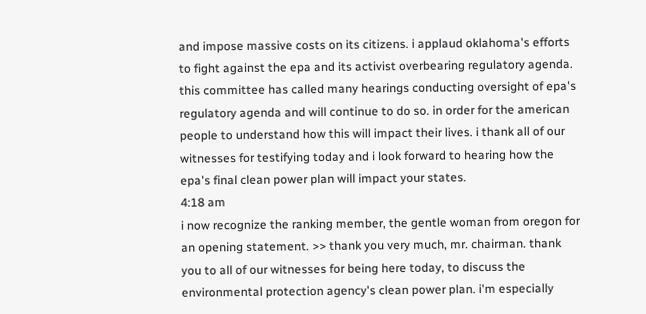and impose massive costs on its citizens. i applaud oklahoma's efforts to fight against the epa and its activist overbearing regulatory agenda. this committee has called many hearings conducting oversight of epa's regulatory agenda and will continue to do so. in order for the american people to understand how this will impact their lives. i thank all of our witnesses for testifying today and i look forward to hearing how the epa's final clean power plan will impact your states.
4:18 am
i now recognize the ranking member, the gentle woman from oregon for an opening statement. >> thank you very much, mr. chairman. thank you to all of our witnesses for being here today, to discuss the environmental protection agency's clean power plan. i'm especially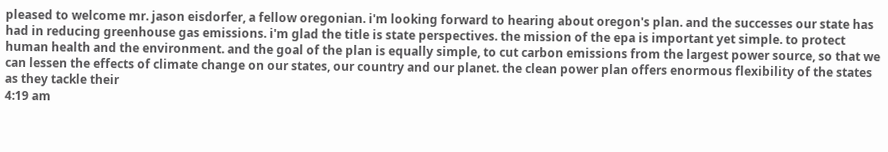pleased to welcome mr. jason eisdorfer, a fellow oregonian. i'm looking forward to hearing about oregon's plan. and the successes our state has had in reducing greenhouse gas emissions. i'm glad the title is state perspectives. the mission of the epa is important yet simple. to protect human health and the environment. and the goal of the plan is equally simple, to cut carbon emissions from the largest power source, so that we can lessen the effects of climate change on our states, our country and our planet. the clean power plan offers enormous flexibility of the states as they tackle their
4:19 am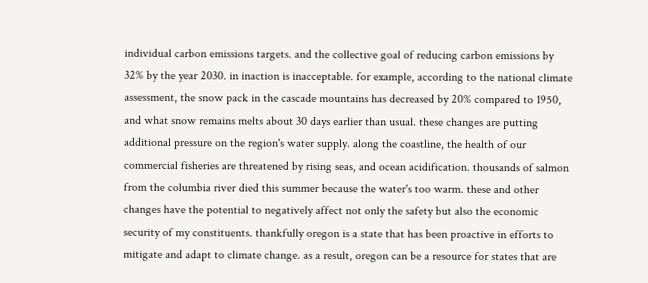individual carbon emissions targets. and the collective goal of reducing carbon emissions by 32% by the year 2030. in inaction is inacceptable. for example, according to the national climate assessment, the snow pack in the cascade mountains has decreased by 20% compared to 1950, and what snow remains melts about 30 days earlier than usual. these changes are putting additional pressure on the region's water supply. along the coastline, the health of our commercial fisheries are threatened by rising seas, and ocean acidification. thousands of salmon from the columbia river died this summer because the water's too warm. these and other changes have the potential to negatively affect not only the safety but also the economic security of my constituents. thankfully oregon is a state that has been proactive in efforts to mitigate and adapt to climate change. as a result, oregon can be a resource for states that are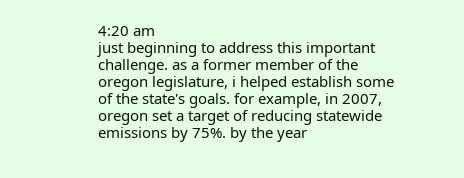4:20 am
just beginning to address this important challenge. as a former member of the oregon legislature, i helped establish some of the state's goals. for example, in 2007, oregon set a target of reducing statewide emissions by 75%. by the year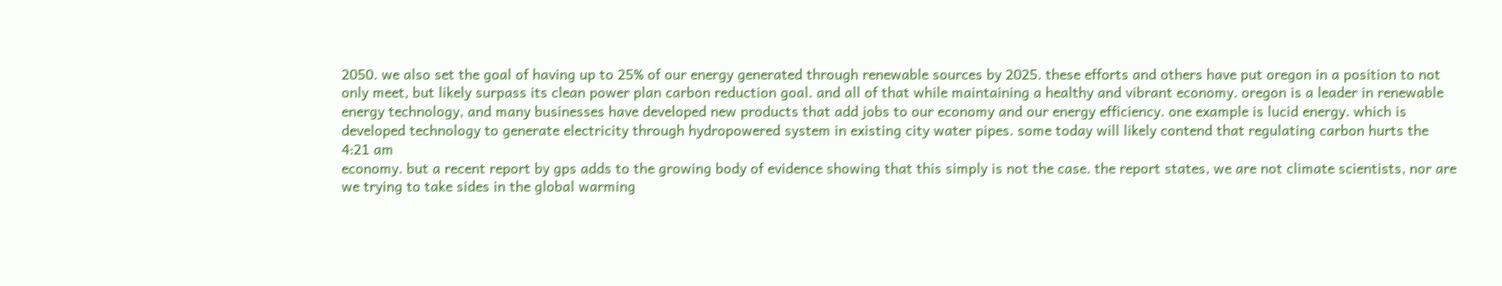2050. we also set the goal of having up to 25% of our energy generated through renewable sources by 2025. these efforts and others have put oregon in a position to not only meet, but likely surpass its clean power plan carbon reduction goal. and all of that while maintaining a healthy and vibrant economy. oregon is a leader in renewable energy technology, and many businesses have developed new products that add jobs to our economy and our energy efficiency. one example is lucid energy. which is developed technology to generate electricity through hydropowered system in existing city water pipes. some today will likely contend that regulating carbon hurts the
4:21 am
economy. but a recent report by gps adds to the growing body of evidence showing that this simply is not the case. the report states, we are not climate scientists, nor are we trying to take sides in the global warming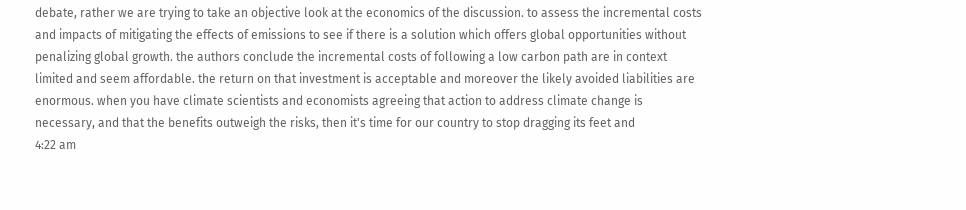debate, rather we are trying to take an objective look at the economics of the discussion. to assess the incremental costs and impacts of mitigating the effects of emissions to see if there is a solution which offers global opportunities without penalizing global growth. the authors conclude the incremental costs of following a low carbon path are in context limited and seem affordable. the return on that investment is acceptable and moreover the likely avoided liabilities are enormous. when you have climate scientists and economists agreeing that action to address climate change is necessary, and that the benefits outweigh the risks, then it's time for our country to stop dragging its feet and
4:22 am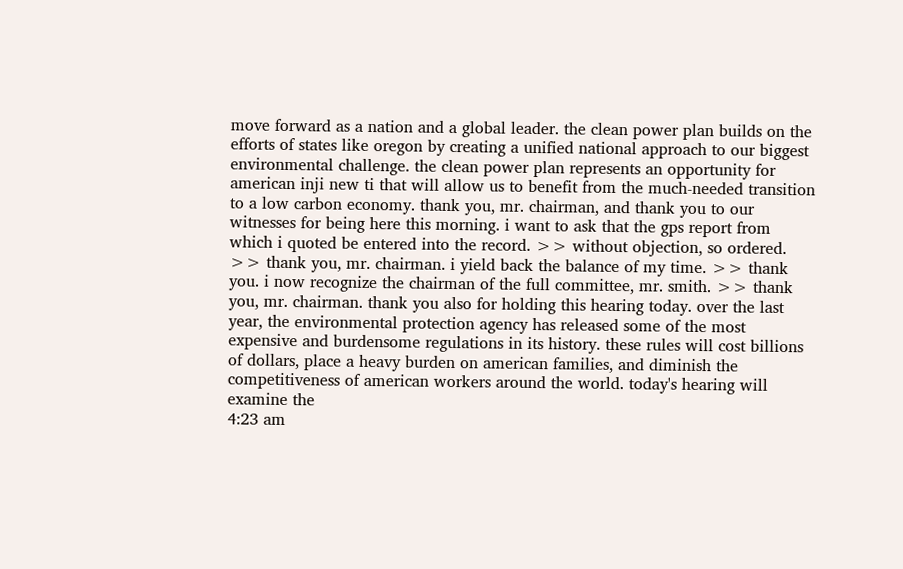move forward as a nation and a global leader. the clean power plan builds on the efforts of states like oregon by creating a unified national approach to our biggest environmental challenge. the clean power plan represents an opportunity for american inji new ti that will allow us to benefit from the much-needed transition to a low carbon economy. thank you, mr. chairman, and thank you to our witnesses for being here this morning. i want to ask that the gps report from which i quoted be entered into the record. >> without objection, so ordered. >> thank you, mr. chairman. i yield back the balance of my time. >> thank you. i now recognize the chairman of the full committee, mr. smith. >> thank you, mr. chairman. thank you also for holding this hearing today. over the last year, the environmental protection agency has released some of the most expensive and burdensome regulations in its history. these rules will cost billions of dollars, place a heavy burden on american families, and diminish the competitiveness of american workers around the world. today's hearing will examine the
4:23 am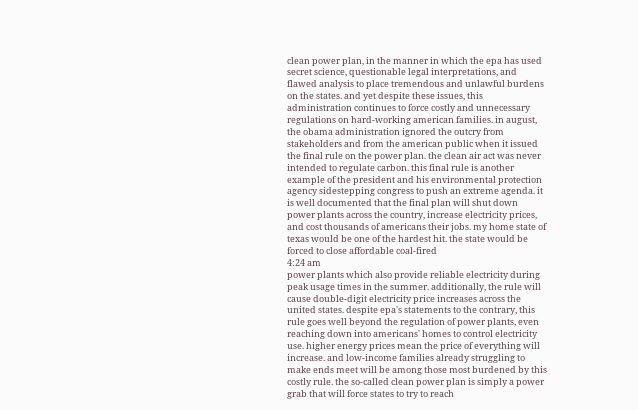clean power plan, in the manner in which the epa has used secret science, questionable legal interpretations, and flawed analysis to place tremendous and unlawful burdens on the states. and yet despite these issues, this administration continues to force costly and unnecessary regulations on hard-working american families. in august, the obama administration ignored the outcry from stakeholders and from the american public when it issued the final rule on the power plan. the clean air act was never intended to regulate carbon. this final rule is another example of the president and his environmental protection agency sidestepping congress to push an extreme agenda. it is well documented that the final plan will shut down power plants across the country, increase electricity prices, and cost thousands of americans their jobs. my home state of texas would be one of the hardest hit. the state would be forced to close affordable coal-fired
4:24 am
power plants which also provide reliable electricity during peak usage times in the summer. additionally, the rule will cause double-digit electricity price increases across the united states. despite epa's statements to the contrary, this rule goes well beyond the regulation of power plants, even reaching down into americans' homes to control electricity use. higher energy prices mean the price of everything will increase. and low-income families already struggling to make ends meet will be among those most burdened by this costly rule. the so-called clean power plan is simply a power grab that will force states to try to reach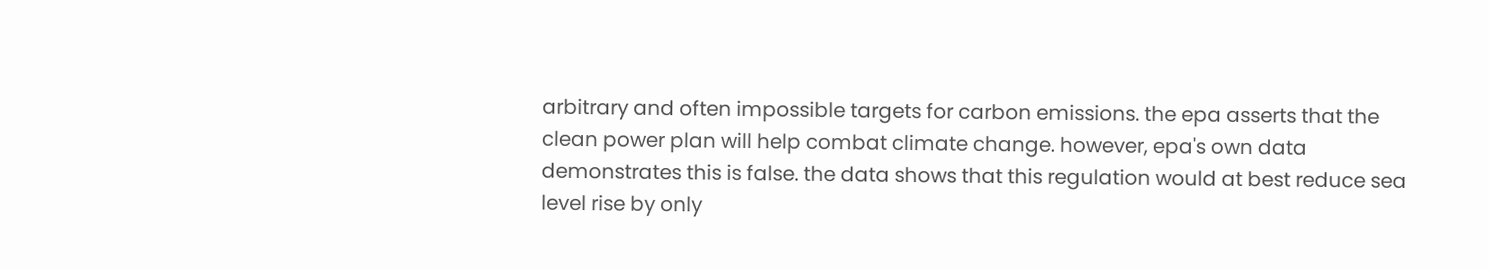arbitrary and often impossible targets for carbon emissions. the epa asserts that the clean power plan will help combat climate change. however, epa's own data demonstrates this is false. the data shows that this regulation would at best reduce sea level rise by only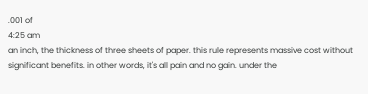.001 of
4:25 am
an inch, the thickness of three sheets of paper. this rule represents massive cost without significant benefits. in other words, it's all pain and no gain. under the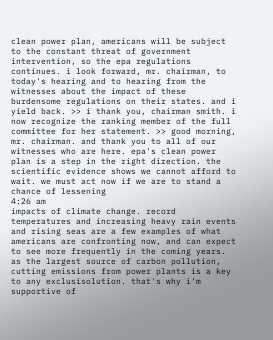clean power plan, americans will be subject to the constant threat of government intervention, so the epa regulations continues. i look forward, mr. chairman, to today's hearing and to hearing from the witnesses about the impact of these burdensome regulations on their states. and i yield back. >> i thank you, chairman smith. i now recognize the ranking member of the full committee for her statement. >> good morning, mr. chairman. and thank you to all of our witnesses who are here. epa's clean power plan is a step in the right direction. the scientific evidence shows we cannot afford to wait. we must act now if we are to stand a chance of lessening
4:26 am
impacts of climate change. record temperatures and increasing heavy rain events and rising seas are a few examples of what americans are confronting now, and can expect to see more frequently in the coming years. as the largest source of carbon pollution, cutting emissions from power plants is a key to any exclusisolution. that's why i'm supportive of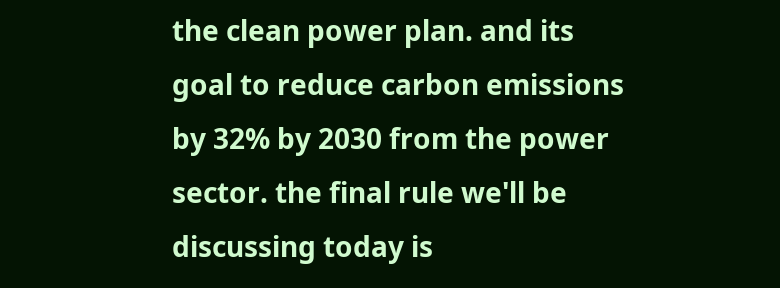the clean power plan. and its goal to reduce carbon emissions by 32% by 2030 from the power sector. the final rule we'll be discussing today is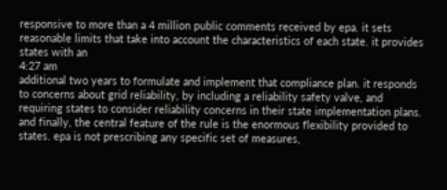responsive to more than a 4 million public comments received by epa. it sets reasonable limits that take into account the characteristics of each state. it provides states with an
4:27 am
additional two years to formulate and implement that compliance plan. it responds to concerns about grid reliability, by including a reliability safety valve, and requiring states to consider reliability concerns in their state implementation plans. and finally, the central feature of the rule is the enormous flexibility provided to states. epa is not prescribing any specific set of measures,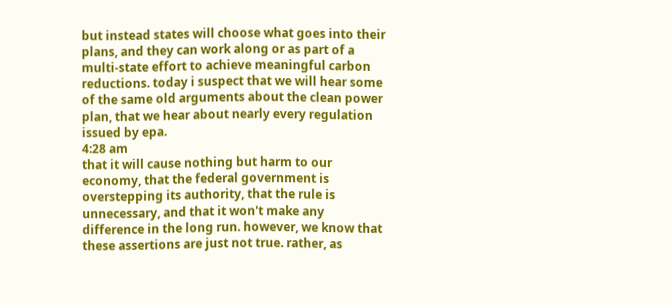but instead states will choose what goes into their plans, and they can work along or as part of a multi-state effort to achieve meaningful carbon reductions. today i suspect that we will hear some of the same old arguments about the clean power plan, that we hear about nearly every regulation issued by epa.
4:28 am
that it will cause nothing but harm to our economy, that the federal government is overstepping its authority, that the rule is unnecessary, and that it won't make any difference in the long run. however, we know that these assertions are just not true. rather, as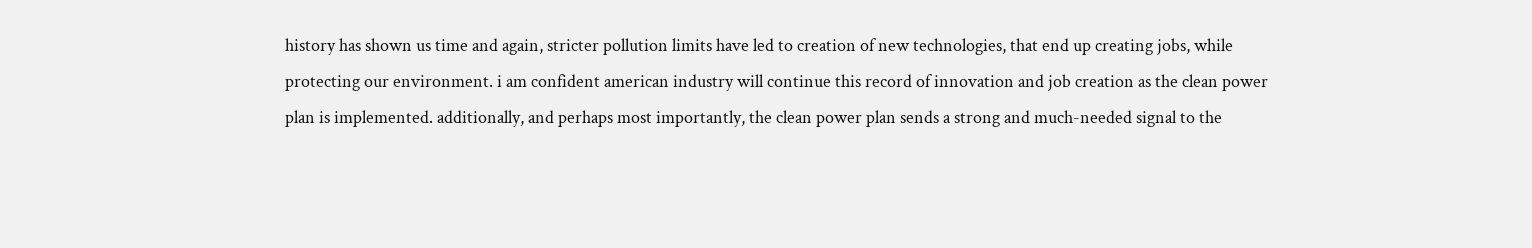history has shown us time and again, stricter pollution limits have led to creation of new technologies, that end up creating jobs, while protecting our environment. i am confident american industry will continue this record of innovation and job creation as the clean power plan is implemented. additionally, and perhaps most importantly, the clean power plan sends a strong and much-needed signal to the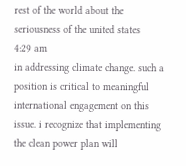rest of the world about the seriousness of the united states
4:29 am
in addressing climate change. such a position is critical to meaningful international engagement on this issue. i recognize that implementing the clean power plan will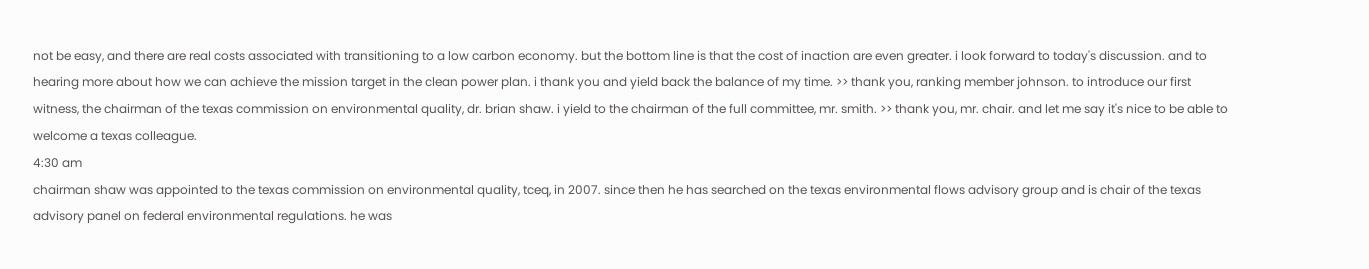not be easy, and there are real costs associated with transitioning to a low carbon economy. but the bottom line is that the cost of inaction are even greater. i look forward to today's discussion. and to hearing more about how we can achieve the mission target in the clean power plan. i thank you and yield back the balance of my time. >> thank you, ranking member johnson. to introduce our first witness, the chairman of the texas commission on environmental quality, dr. brian shaw. i yield to the chairman of the full committee, mr. smith. >> thank you, mr. chair. and let me say it's nice to be able to welcome a texas colleague.
4:30 am
chairman shaw was appointed to the texas commission on environmental quality, tceq, in 2007. since then he has searched on the texas environmental flows advisory group and is chair of the texas advisory panel on federal environmental regulations. he was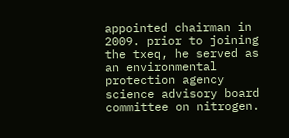appointed chairman in 2009. prior to joining the txeq, he served as an environmental protection agency science advisory board committee on nitrogen.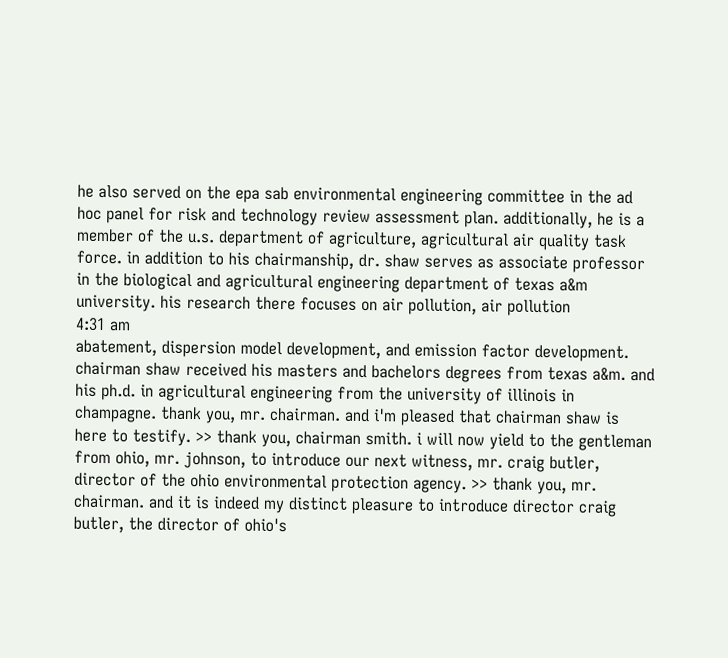he also served on the epa sab environmental engineering committee in the ad hoc panel for risk and technology review assessment plan. additionally, he is a member of the u.s. department of agriculture, agricultural air quality task force. in addition to his chairmanship, dr. shaw serves as associate professor in the biological and agricultural engineering department of texas a&m university. his research there focuses on air pollution, air pollution
4:31 am
abatement, dispersion model development, and emission factor development. chairman shaw received his masters and bachelors degrees from texas a&m. and his ph.d. in agricultural engineering from the university of illinois in champagne. thank you, mr. chairman. and i'm pleased that chairman shaw is here to testify. >> thank you, chairman smith. i will now yield to the gentleman from ohio, mr. johnson, to introduce our next witness, mr. craig butler, director of the ohio environmental protection agency. >> thank you, mr. chairman. and it is indeed my distinct pleasure to introduce director craig butler, the director of ohio's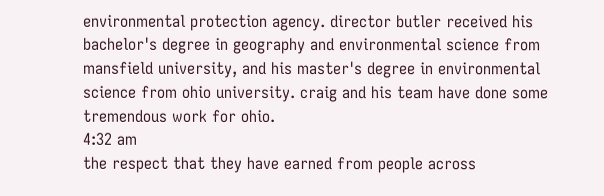environmental protection agency. director butler received his bachelor's degree in geography and environmental science from mansfield university, and his master's degree in environmental science from ohio university. craig and his team have done some tremendous work for ohio.
4:32 am
the respect that they have earned from people across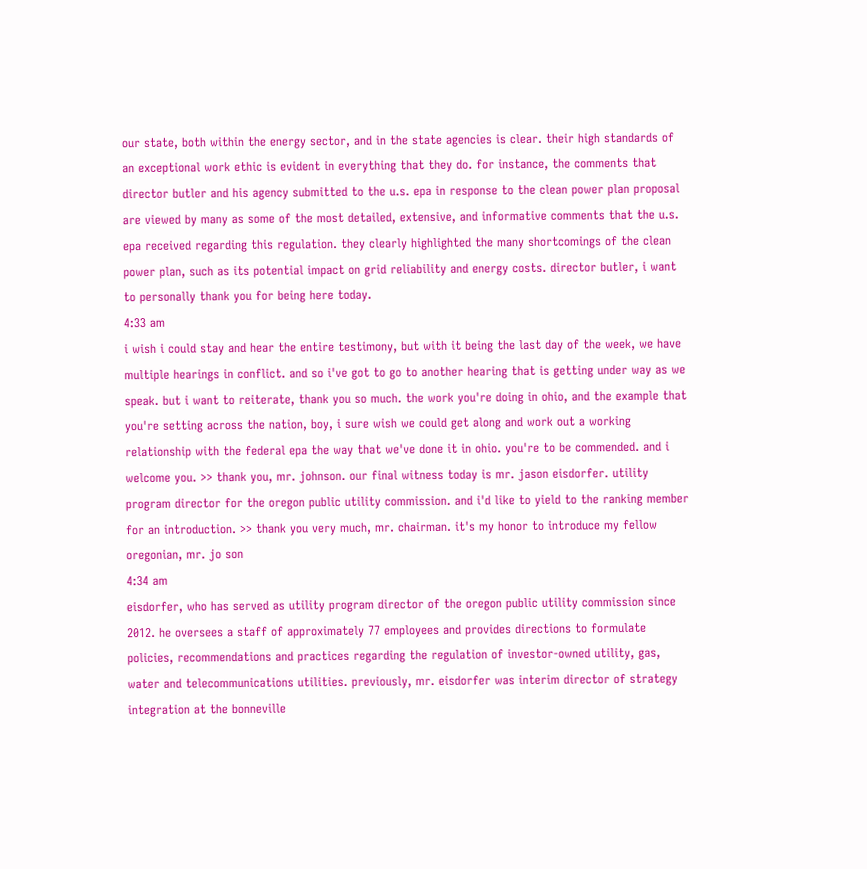our state, both within the energy sector, and in the state agencies is clear. their high standards of an exceptional work ethic is evident in everything that they do. for instance, the comments that director butler and his agency submitted to the u.s. epa in response to the clean power plan proposal are viewed by many as some of the most detailed, extensive, and informative comments that the u.s. epa received regarding this regulation. they clearly highlighted the many shortcomings of the clean power plan, such as its potential impact on grid reliability and energy costs. director butler, i want to personally thank you for being here today.
4:33 am
i wish i could stay and hear the entire testimony, but with it being the last day of the week, we have multiple hearings in conflict. and so i've got to go to another hearing that is getting under way as we speak. but i want to reiterate, thank you so much. the work you're doing in ohio, and the example that you're setting across the nation, boy, i sure wish we could get along and work out a working relationship with the federal epa the way that we've done it in ohio. you're to be commended. and i welcome you. >> thank you, mr. johnson. our final witness today is mr. jason eisdorfer. utility program director for the oregon public utility commission. and i'd like to yield to the ranking member for an introduction. >> thank you very much, mr. chairman. it's my honor to introduce my fellow oregonian, mr. jo son
4:34 am
eisdorfer, who has served as utility program director of the oregon public utility commission since 2012. he oversees a staff of approximately 77 employees and provides directions to formulate policies, recommendations and practices regarding the regulation of investor-owned utility, gas, water and telecommunications utilities. previously, mr. eisdorfer was interim director of strategy integration at the bonneville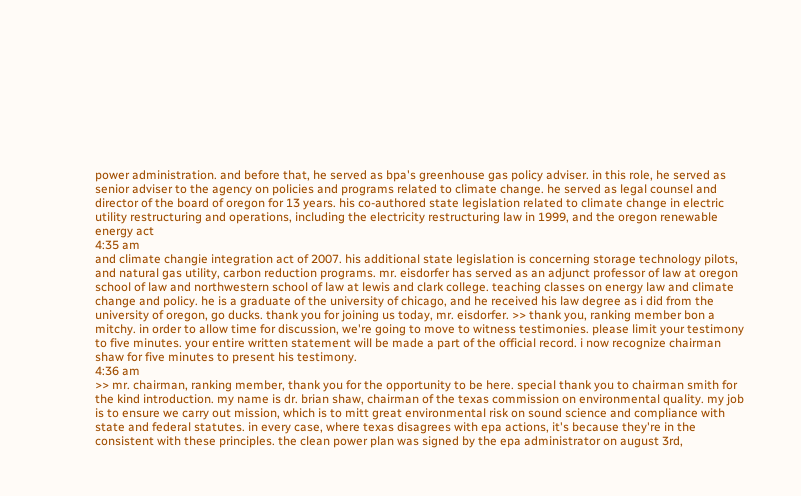power administration. and before that, he served as bpa's greenhouse gas policy adviser. in this role, he served as senior adviser to the agency on policies and programs related to climate change. he served as legal counsel and director of the board of oregon for 13 years. his co-authored state legislation related to climate change in electric utility restructuring and operations, including the electricity restructuring law in 1999, and the oregon renewable energy act
4:35 am
and climate changie integration act of 2007. his additional state legislation is concerning storage technology pilots, and natural gas utility, carbon reduction programs. mr. eisdorfer has served as an adjunct professor of law at oregon school of law and northwestern school of law at lewis and clark college. teaching classes on energy law and climate change and policy. he is a graduate of the university of chicago, and he received his law degree as i did from the university of oregon, go ducks. thank you for joining us today, mr. eisdorfer. >> thank you, ranking member bon a mitchy. in order to allow time for discussion, we're going to move to witness testimonies. please limit your testimony to five minutes. your entire written statement will be made a part of the official record. i now recognize chairman shaw for five minutes to present his testimony.
4:36 am
>> mr. chairman, ranking member, thank you for the opportunity to be here. special thank you to chairman smith for the kind introduction. my name is dr. brian shaw, chairman of the texas commission on environmental quality. my job is to ensure we carry out mission, which is to mitt great environmental risk on sound science and compliance with state and federal statutes. in every case, where texas disagrees with epa actions, it's because they're in the consistent with these principles. the clean power plan was signed by the epa administrator on august 3rd,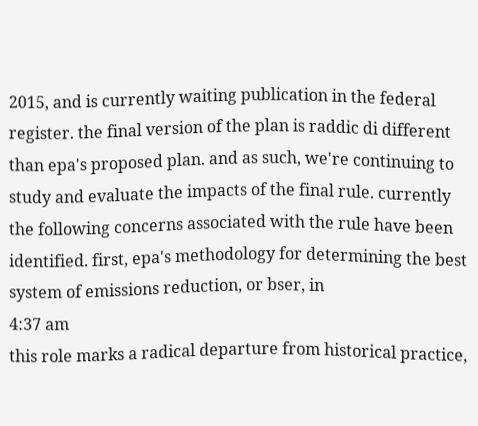2015, and is currently waiting publication in the federal register. the final version of the plan is raddic di different than epa's proposed plan. and as such, we're continuing to study and evaluate the impacts of the final rule. currently the following concerns associated with the rule have been identified. first, epa's methodology for determining the best system of emissions reduction, or bser, in
4:37 am
this role marks a radical departure from historical practice,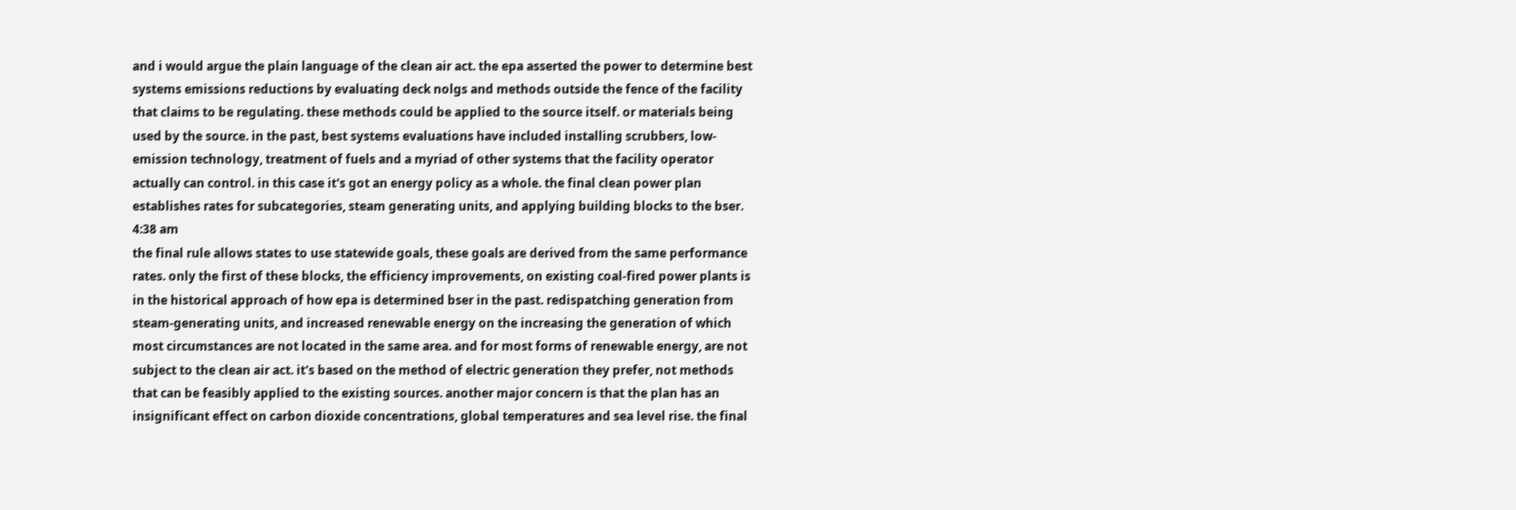and i would argue the plain language of the clean air act. the epa asserted the power to determine best systems emissions reductions by evaluating deck nolgs and methods outside the fence of the facility that claims to be regulating. these methods could be applied to the source itself. or materials being used by the source. in the past, best systems evaluations have included installing scrubbers, low-emission technology, treatment of fuels and a myriad of other systems that the facility operator actually can control. in this case it's got an energy policy as a whole. the final clean power plan establishes rates for subcategories, steam generating units, and applying building blocks to the bser.
4:38 am
the final rule allows states to use statewide goals, these goals are derived from the same performance rates. only the first of these blocks, the efficiency improvements, on existing coal-fired power plants is in the historical approach of how epa is determined bser in the past. redispatching generation from steam-generating units, and increased renewable energy on the increasing the generation of which most circumstances are not located in the same area. and for most forms of renewable energy, are not subject to the clean air act. it's based on the method of electric generation they prefer, not methods that can be feasibly applied to the existing sources. another major concern is that the plan has an insignificant effect on carbon dioxide concentrations, global temperatures and sea level rise. the final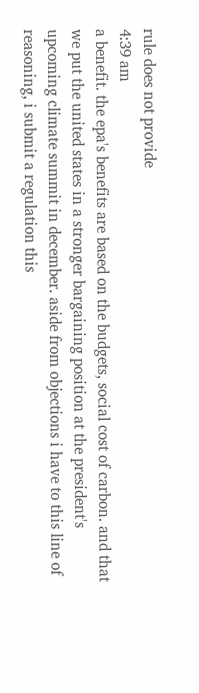rule does not provide
4:39 am
a benefit. the epa's benefits are based on the budgets, social cost of carbon. and that we put the united states in a stronger bargaining position at the president's upcoming climate summit in december. aside from objections i have to this line of reasoning, i submit a regulation this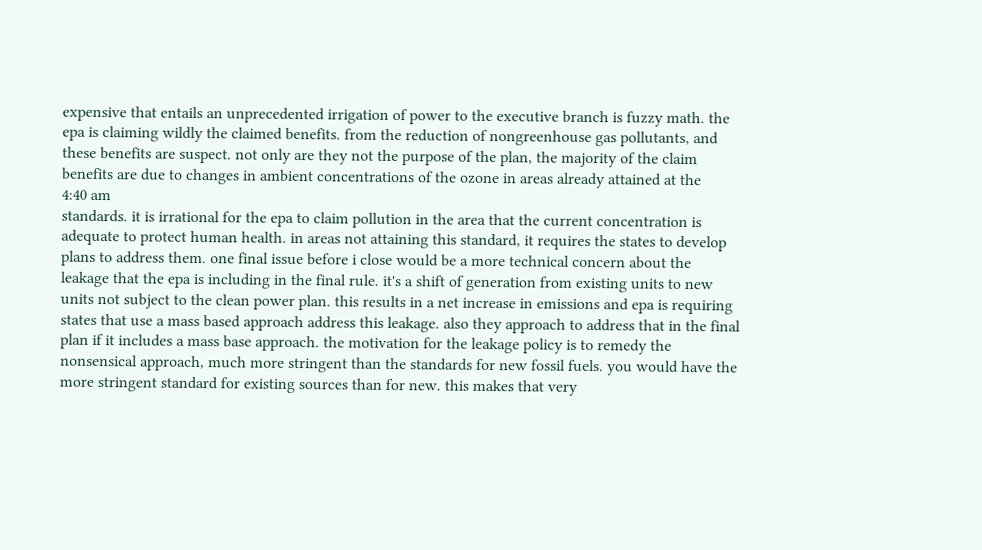expensive that entails an unprecedented irrigation of power to the executive branch is fuzzy math. the epa is claiming wildly the claimed benefits. from the reduction of nongreenhouse gas pollutants, and these benefits are suspect. not only are they not the purpose of the plan, the majority of the claim benefits are due to changes in ambient concentrations of the ozone in areas already attained at the
4:40 am
standards. it is irrational for the epa to claim pollution in the area that the current concentration is adequate to protect human health. in areas not attaining this standard, it requires the states to develop plans to address them. one final issue before i close would be a more technical concern about the leakage that the epa is including in the final rule. it's a shift of generation from existing units to new units not subject to the clean power plan. this results in a net increase in emissions and epa is requiring states that use a mass based approach address this leakage. also they approach to address that in the final plan if it includes a mass base approach. the motivation for the leakage policy is to remedy the nonsensical approach, much more stringent than the standards for new fossil fuels. you would have the more stringent standard for existing sources than for new. this makes that very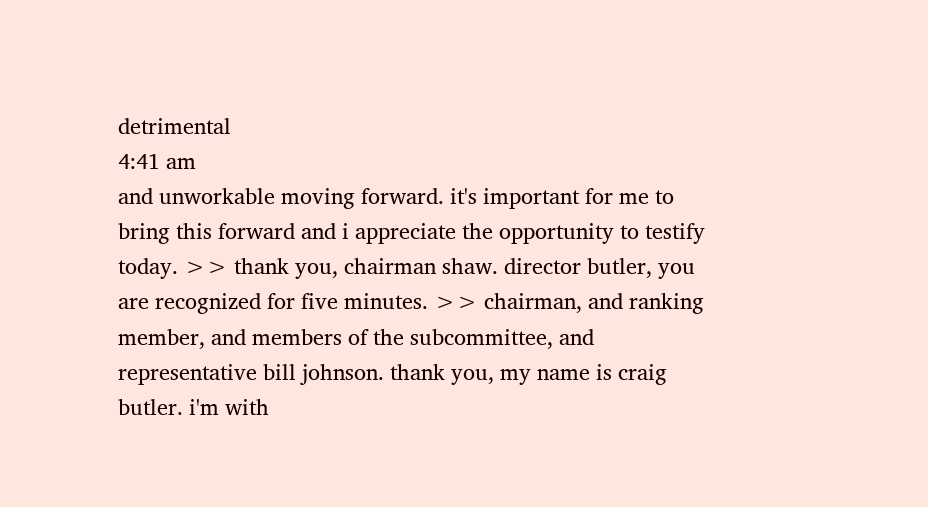detrimental
4:41 am
and unworkable moving forward. it's important for me to bring this forward and i appreciate the opportunity to testify today. >> thank you, chairman shaw. director butler, you are recognized for five minutes. >> chairman, and ranking member, and members of the subcommittee, and representative bill johnson. thank you, my name is craig butler. i'm with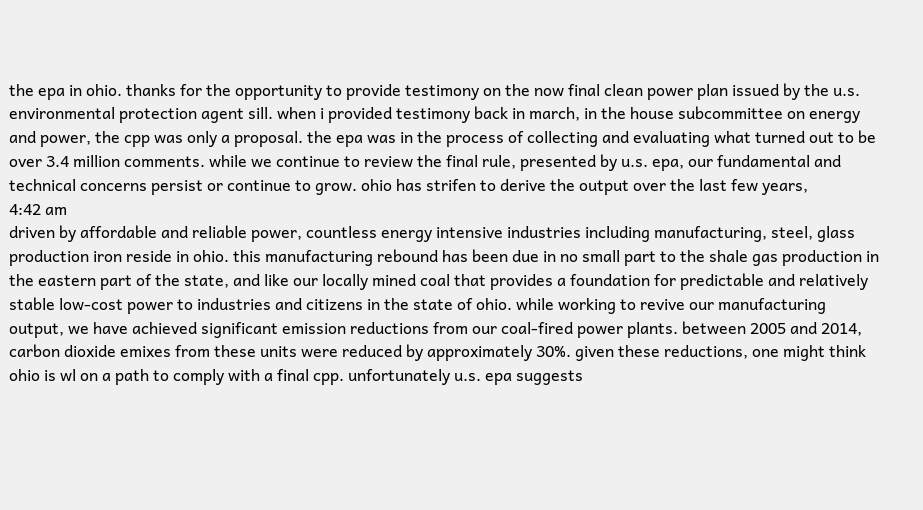the epa in ohio. thanks for the opportunity to provide testimony on the now final clean power plan issued by the u.s. environmental protection agent sill. when i provided testimony back in march, in the house subcommittee on energy and power, the cpp was only a proposal. the epa was in the process of collecting and evaluating what turned out to be over 3.4 million comments. while we continue to review the final rule, presented by u.s. epa, our fundamental and technical concerns persist or continue to grow. ohio has strifen to derive the output over the last few years,
4:42 am
driven by affordable and reliable power, countless energy intensive industries including manufacturing, steel, glass production iron reside in ohio. this manufacturing rebound has been due in no small part to the shale gas production in the eastern part of the state, and like our locally mined coal that provides a foundation for predictable and relatively stable low-cost power to industries and citizens in the state of ohio. while working to revive our manufacturing output, we have achieved significant emission reductions from our coal-fired power plants. between 2005 and 2014, carbon dioxide emixes from these units were reduced by approximately 30%. given these reductions, one might think ohio is wl on a path to comply with a final cpp. unfortunately u.s. epa suggests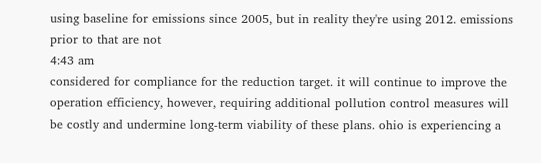using baseline for emissions since 2005, but in reality they're using 2012. emissions prior to that are not
4:43 am
considered for compliance for the reduction target. it will continue to improve the operation efficiency, however, requiring additional pollution control measures will be costly and undermine long-term viability of these plans. ohio is experiencing a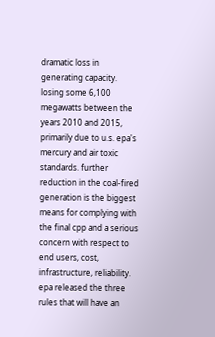dramatic loss in generating capacity. losing some 6,100 megawatts between the years 2010 and 2015, primarily due to u.s. epa's mercury and air toxic standards. further reduction in the coal-fired generation is the biggest means for complying with the final cpp and a serious concern with respect to end users, cost, infrastructure, reliability. epa released the three rules that will have an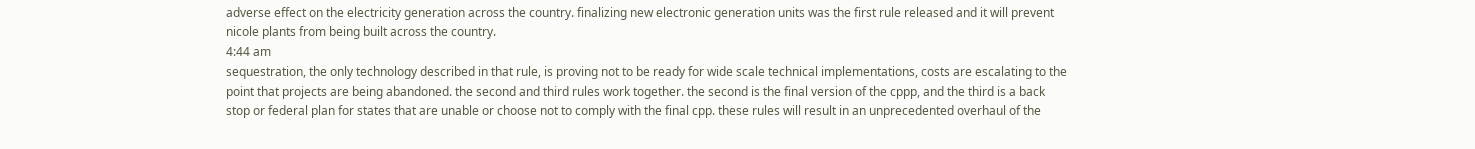adverse effect on the electricity generation across the country. finalizing new electronic generation units was the first rule released and it will prevent nicole plants from being built across the country.
4:44 am
sequestration, the only technology described in that rule, is proving not to be ready for wide scale technical implementations, costs are escalating to the point that projects are being abandoned. the second and third rules work together. the second is the final version of the cppp, and the third is a back stop or federal plan for states that are unable or choose not to comply with the final cpp. these rules will result in an unprecedented overhaul of the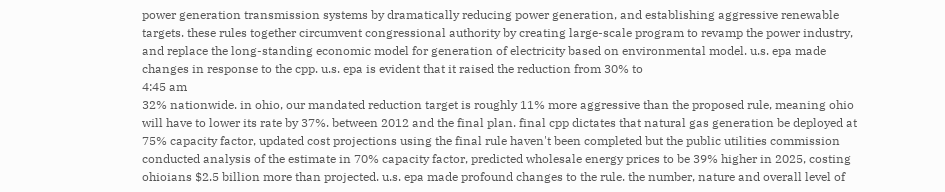power generation transmission systems by dramatically reducing power generation, and establishing aggressive renewable targets. these rules together circumvent congressional authority by creating large-scale program to revamp the power industry, and replace the long-standing economic model for generation of electricity based on environmental model. u.s. epa made changes in response to the cpp. u.s. epa is evident that it raised the reduction from 30% to
4:45 am
32% nationwide. in ohio, our mandated reduction target is roughly 11% more aggressive than the proposed rule, meaning ohio will have to lower its rate by 37%. between 2012 and the final plan. final cpp dictates that natural gas generation be deployed at 75% capacity factor, updated cost projections using the final rule haven't been completed but the public utilities commission conducted analysis of the estimate in 70% capacity factor, predicted wholesale energy prices to be 39% higher in 2025, costing ohioians $2.5 billion more than projected. u.s. epa made profound changes to the rule. the number, nature and overall level of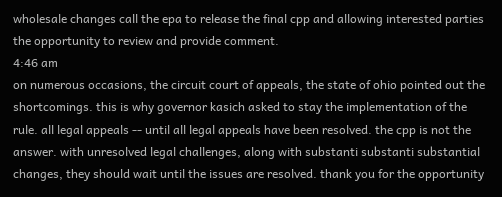wholesale changes call the epa to release the final cpp and allowing interested parties the opportunity to review and provide comment.
4:46 am
on numerous occasions, the circuit court of appeals, the state of ohio pointed out the shortcomings. this is why governor kasich asked to stay the implementation of the rule. all legal appeals -- until all legal appeals have been resolved. the cpp is not the answer. with unresolved legal challenges, along with substanti substanti substantial changes, they should wait until the issues are resolved. thank you for the opportunity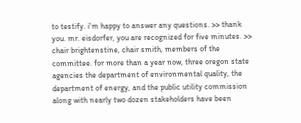to testify. i'm happy to answer any questions. >> thank you. mr. eisdorfer, you are recognized for five minutes. >> chair brightenstine, chair smith, members of the committee. for more than a year now, three oregon state agencies the department of environmental quality, the department of energy, and the public utility commission along with nearly two dozen stakeholders have been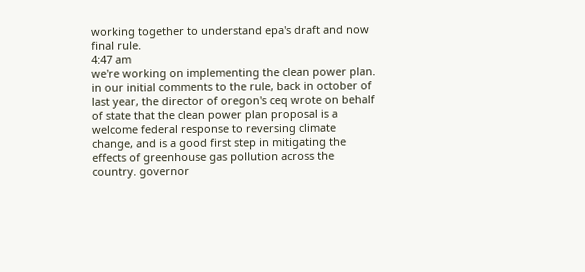working together to understand epa's draft and now final rule.
4:47 am
we're working on implementing the clean power plan. in our initial comments to the rule, back in october of last year, the director of oregon's ceq wrote on behalf of state that the clean power plan proposal is a welcome federal response to reversing climate change, and is a good first step in mitigating the effects of greenhouse gas pollution across the country. governor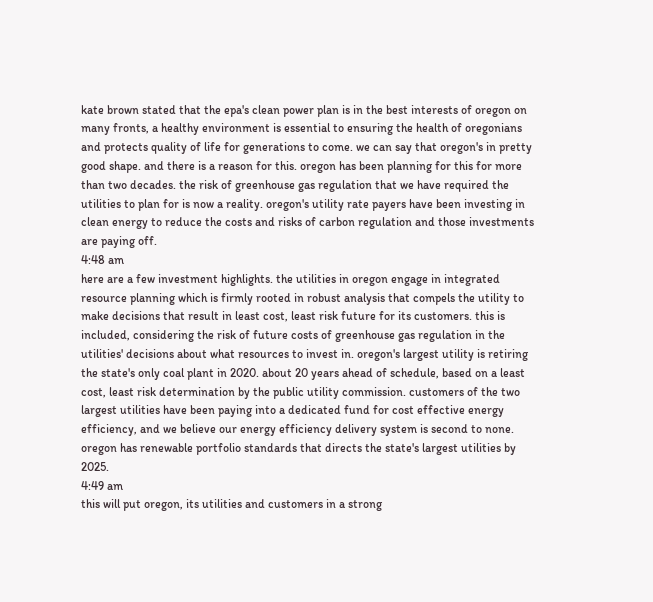kate brown stated that the epa's clean power plan is in the best interests of oregon on many fronts, a healthy environment is essential to ensuring the health of oregonians and protects quality of life for generations to come. we can say that oregon's in pretty good shape. and there is a reason for this. oregon has been planning for this for more than two decades. the risk of greenhouse gas regulation that we have required the utilities to plan for is now a reality. oregon's utility rate payers have been investing in clean energy to reduce the costs and risks of carbon regulation and those investments are paying off.
4:48 am
here are a few investment highlights. the utilities in oregon engage in integrated resource planning which is firmly rooted in robust analysis that compels the utility to make decisions that result in least cost, least risk future for its customers. this is included, considering the risk of future costs of greenhouse gas regulation in the utilities' decisions about what resources to invest in. oregon's largest utility is retiring the state's only coal plant in 2020. about 20 years ahead of schedule, based on a least cost, least risk determination by the public utility commission. customers of the two largest utilities have been paying into a dedicated fund for cost effective energy efficiency, and we believe our energy efficiency delivery system is second to none. oregon has renewable portfolio standards that directs the state's largest utilities by 2025.
4:49 am
this will put oregon, its utilities and customers in a strong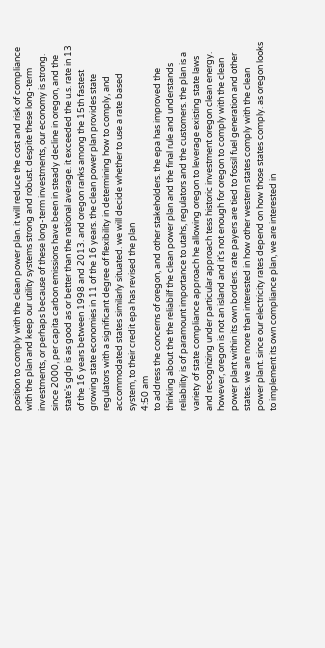position to comply with the clean power plan. it will reduce the cost and risk of compliance with the plan and keep our utility systems strong and robust. despite these long-term investments, or perhaps because of these long-term investments, our economy is strong. since 2000, per capita carbon emissions have been in steady decline in oregon, and the state's gdp is as good as or better than the national average. it exceeded the u.s. rate in 13 of the 16 years between 1998 and 2013. and oregon ranks among the 15th fastest growing state economies in 11 of the 16 years. the clean power plan provides state regulators with a significant degree of flexibility in determining how to comply, and accommodated states similarly situated. we will decide whether to use a rate based system, to their credit epa has revised the plan
4:50 am
to address the concerns of oregon, and other stakeholders. the epa has improved the thinking about the the reliabilf the clean power plan and the final rule and understands reliability is of paramount importance to utahs, regulators and the customers. the plan is a variety of state compliance approach he allowing oregon to leverage existing state laws and recognizing under particular approach tess historic investment oregon clean energy. however, oregon is not an island and it's not enough for oregon to comply with the clean power plant within its own borders. rate payers are tied to fossil fuel generation and other states. we are more than interested in how other western states comply with the clean power plant. since our electricity rates depend on how those states comply. as oregon looks to implement its own compliance plan, we are interested in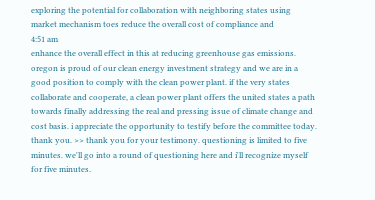exploring the potential for collaboration with neighboring states using market mechanism toes reduce the overall cost of compliance and
4:51 am
enhance the overall effect in this at reducing greenhouse gas emissions. oregon is proud of our clean energy investment strategy and we are in a good position to comply with the clean power plant. if the very states collaborate and cooperate, a clean power plant offers the united states a path towards finally addressing the real and pressing issue of climate change and cost basis. i appreciate the opportunity to testify before the committee today. thank you. >> thank you for your testimony. questioning is limited to five minutes. we'll go into a round of questioning here and i'll recognize myself for five minutes.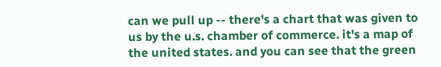can we pull up -- there's a chart that was given to us by the u.s. chamber of commerce. it's a map of the united states. and you can see that the green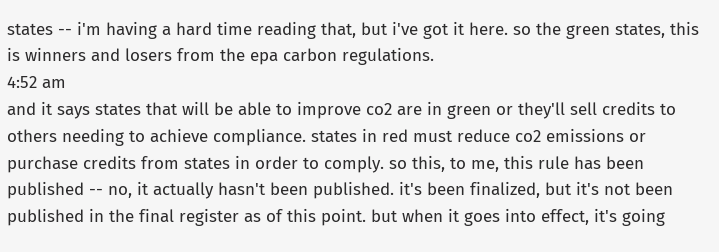states -- i'm having a hard time reading that, but i've got it here. so the green states, this is winners and losers from the epa carbon regulations.
4:52 am
and it says states that will be able to improve co2 are in green or they'll sell credits to others needing to achieve compliance. states in red must reduce co2 emissions or purchase credits from states in order to comply. so this, to me, this rule has been published -- no, it actually hasn't been published. it's been finalized, but it's not been published in the final register as of this point. but when it goes into effect, it's going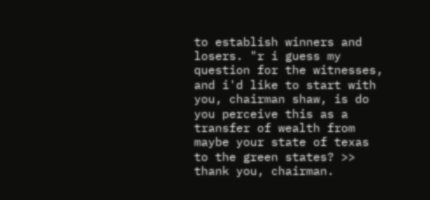to establish winners and losers. "r i guess my question for the witnesses, and i'd like to start with you, chairman shaw, is do you perceive this as a transfer of wealth from maybe your state of texas to the green states? >> thank you, chairman.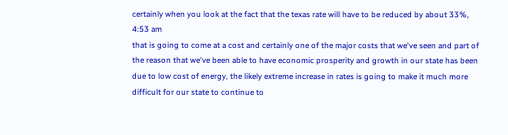certainly when you look at the fact that the texas rate will have to be reduced by about 33%,
4:53 am
that is going to come at a cost and certainly one of the major costs that we've seen and part of the reason that we've been able to have economic prosperity and growth in our state has been due to low cost of energy, the likely extreme increase in rates is going to make it much more difficult for our state to continue to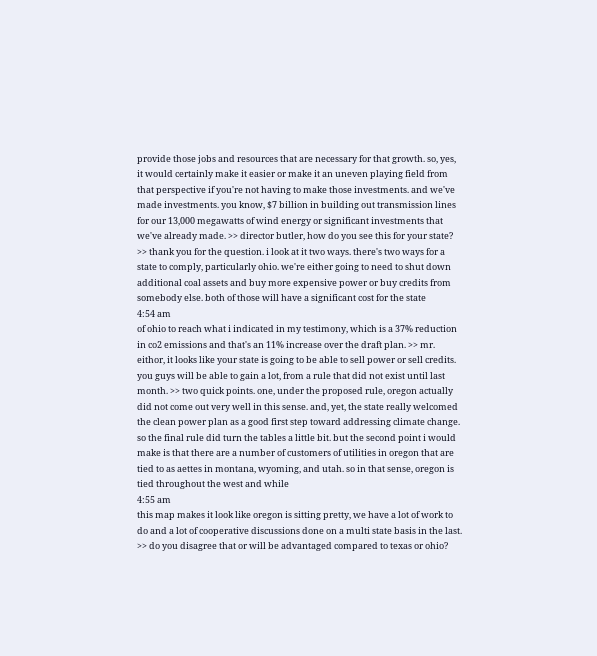provide those jobs and resources that are necessary for that growth. so, yes, it would certainly make it easier or make it an uneven playing field from that perspective if you're not having to make those investments. and we've made investments. you know, $7 billion in building out transmission lines for our 13,000 megawatts of wind energy or significant investments that we've already made. >> director butler, how do you see this for your state? >> thank you for the question. i look at it two ways. there's two ways for a state to comply, particularly ohio. we're either going to need to shut down additional coal assets and buy more expensive power or buy credits from somebody else. both of those will have a significant cost for the state
4:54 am
of ohio to reach what i indicated in my testimony, which is a 37% reduction in co2 emissions and that's an 11% increase over the draft plan. >> mr. eithor, it looks like your state is going to be able to sell power or sell credits. you guys will be able to gain a lot, from a rule that did not exist until last month. >> two quick points. one, under the proposed rule, oregon actually did not come out very well in this sense. and, yet, the state really welcomed the clean power plan as a good first step toward addressing climate change. so the final rule did turn the tables a little bit. but the second point i would make is that there are a number of customers of utilities in oregon that are tied to as aettes in montana, wyoming, and utah. so in that sense, oregon is tied throughout the west and while
4:55 am
this map makes it look like oregon is sitting pretty, we have a lot of work to do and a lot of cooperative discussions done on a multi state basis in the last. >> do you disagree that or will be advantaged compared to texas or ohio?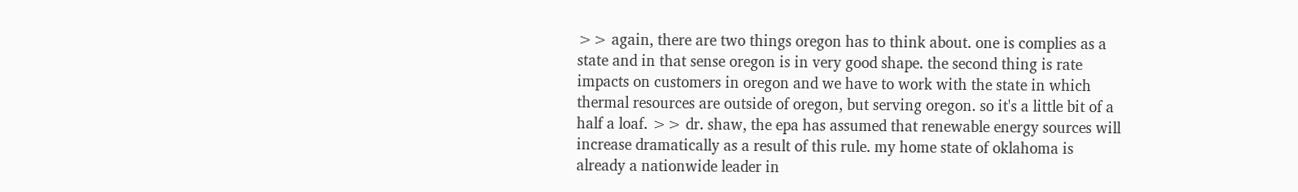>> again, there are two things oregon has to think about. one is complies as a state and in that sense oregon is in very good shape. the second thing is rate impacts on customers in oregon and we have to work with the state in which thermal resources are outside of oregon, but serving oregon. so it's a little bit of a half a loaf. >> dr. shaw, the epa has assumed that renewable energy sources will increase dramatically as a result of this rule. my home state of oklahoma is already a nationwide leader in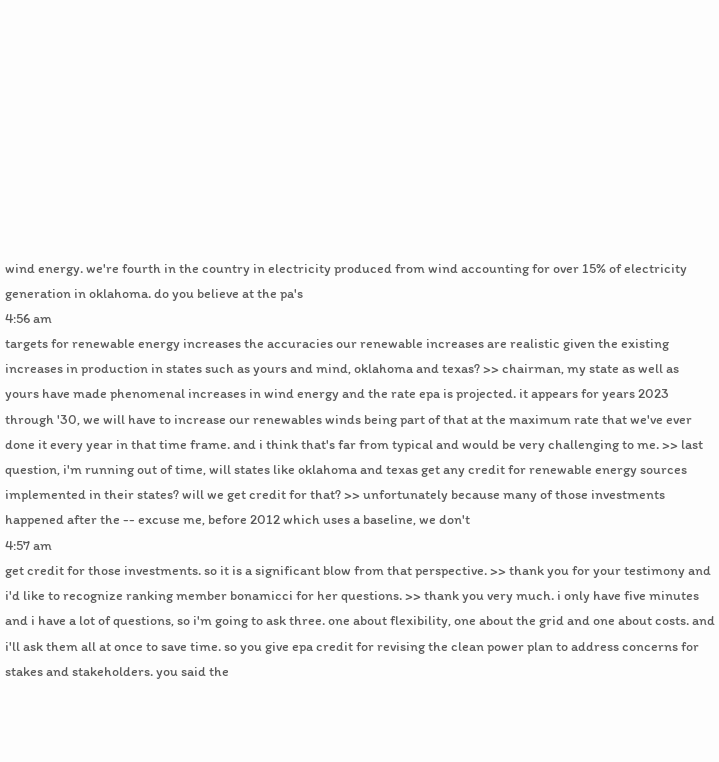wind energy. we're fourth in the country in electricity produced from wind accounting for over 15% of electricity generation in oklahoma. do you believe at the pa's
4:56 am
targets for renewable energy increases the accuracies our renewable increases are realistic given the existing increases in production in states such as yours and mind, oklahoma and texas? >> chairman, my state as well as yours have made phenomenal increases in wind energy and the rate epa is projected. it appears for years 2023 through '30, we will have to increase our renewables winds being part of that at the maximum rate that we've ever done it every year in that time frame. and i think that's far from typical and would be very challenging to me. >> last question, i'm running out of time, will states like oklahoma and texas get any credit for renewable energy sources implemented in their states? will we get credit for that? >> unfortunately because many of those investments happened after the -- excuse me, before 2012 which uses a baseline, we don't
4:57 am
get credit for those investments. so it is a significant blow from that perspective. >> thank you for your testimony and i'd like to recognize ranking member bonamicci for her questions. >> thank you very much. i only have five minutes and i have a lot of questions, so i'm going to ask three. one about flexibility, one about the grid and one about costs. and i'll ask them all at once to save time. so you give epa credit for revising the clean power plan to address concerns for stakes and stakeholders. you said the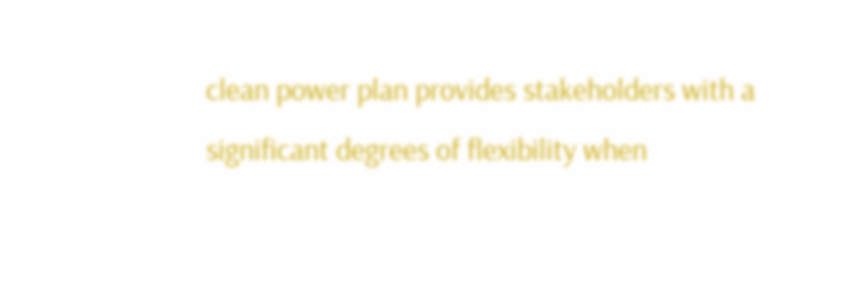clean power plan provides stakeholders with a significant degrees of flexibility when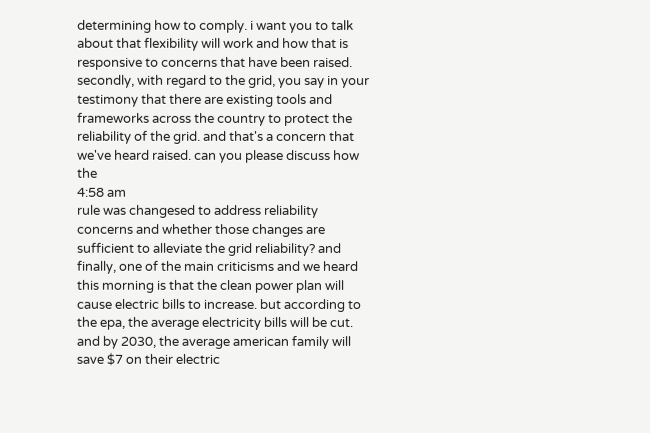determining how to comply. i want you to talk about that flexibility will work and how that is responsive to concerns that have been raised. secondly, with regard to the grid, you say in your testimony that there are existing tools and frameworks across the country to protect the reliability of the grid. and that's a concern that we've heard raised. can you please discuss how the
4:58 am
rule was changesed to address reliability concerns and whether those changes are sufficient to alleviate the grid reliability? and finally, one of the main criticisms and we heard this morning is that the clean power plan will cause electric bills to increase. but according to the epa, the average electricity bills will be cut. and by 2030, the average american family will save $7 on their electric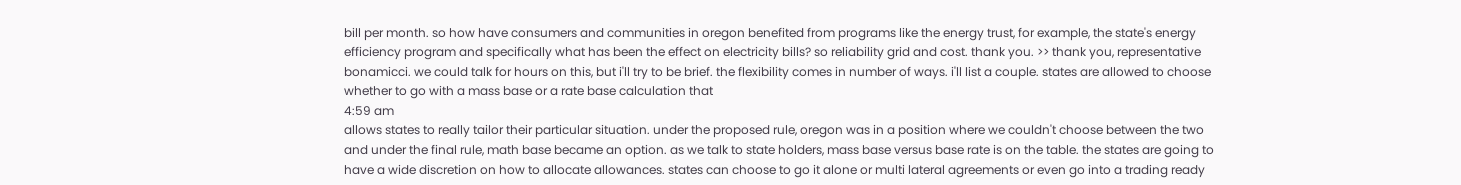bill per month. so how have consumers and communities in oregon benefited from programs like the energy trust, for example, the state's energy efficiency program and specifically what has been the effect on electricity bills? so reliability grid and cost. thank you. >> thank you, representative bonamicci. we could talk for hours on this, but i'll try to be brief. the flexibility comes in number of ways. i'll list a couple. states are allowed to choose whether to go with a mass base or a rate base calculation that
4:59 am
allows states to really tailor their particular situation. under the proposed rule, oregon was in a position where we couldn't choose between the two and under the final rule, math base became an option. as we talk to state holders, mass base versus base rate is on the table. the states are going to have a wide discretion on how to allocate allowances. states can choose to go it alone or multi lateral agreements or even go into a trading ready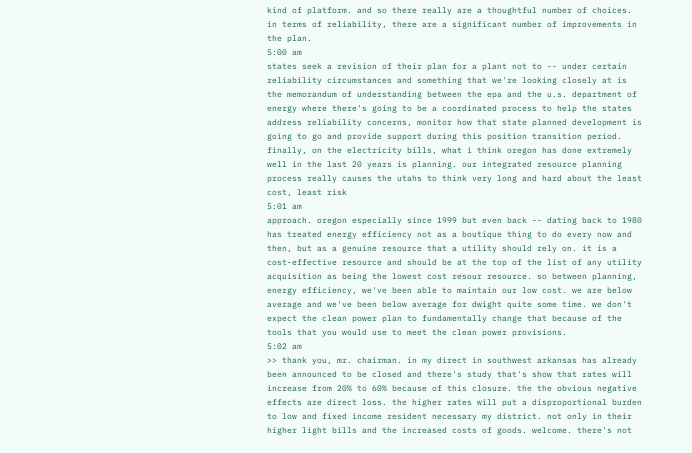kind of platform. and so there really are a thoughtful number of choices. in terms of reliability, there are a significant number of improvements in the plan.
5:00 am
states seek a revision of their plan for a plant not to -- under certain reliability circumstances and something that we're looking closely at is the memorandum of understanding between the epa and the u.s. department of energy where there's going to be a coordinated process to help the states address reliability concerns, monitor how that state planned development is going to go and provide support during this position transition period. finally, on the electricity bills, what i think oregon has done extremely well in the last 20 years is planning. our integrated resource planning process really causes the utahs to think very long and hard about the least cost, least risk
5:01 am
approach. oregon especially since 1999 but even back -- dating back to 1980 has treated energy efficiency not as a boutique thing to do every now and then, but as a genuine resource that a utility should rely on. it is a cost-effective resource and should be at the top of the list of any utility acquisition as being the lowest cost resour resource. so between planning, energy efficiency, we've been able to maintain our low cost. we are below average and we've been below average for dwight quite some time. we don't expect the clean power plan to fundamentally change that because of the tools that you would use to meet the clean power provisions.
5:02 am
>> thank you, mr. chairman. in my direct in southwest arkansas has already been announced to be closed and there's study that's show that rates will increase from 20% to 60% because of this closure. the the obvious negative effects are direct loss. the higher rates will put a disproportional burden to low and fixed income resident necessary my district. not only in their higher light bills and the increased costs of goods. welcome. there's not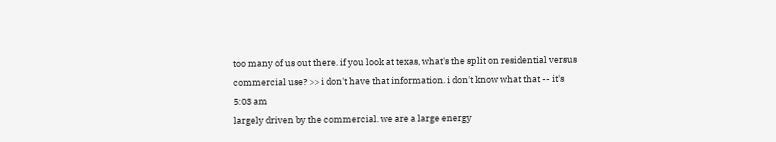too many of us out there. if you look at texas, what's the split on residential versus commercial use? >> i don't have that information. i don't know what that -- it's
5:03 am
largely driven by the commercial. we are a large energy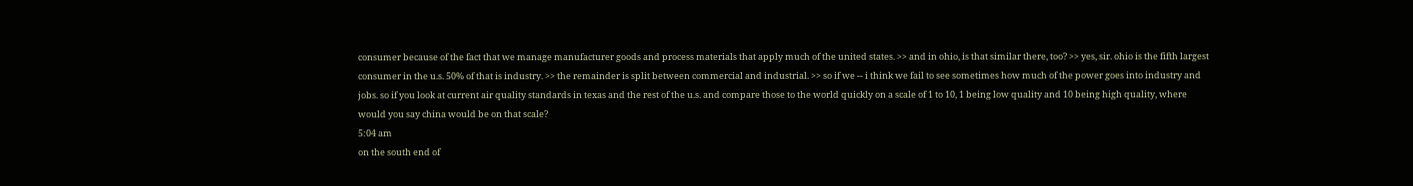consumer because of the fact that we manage manufacturer goods and process materials that apply much of the united states. >> and in ohio, is that similar there, too? >> yes, sir. ohio is the fifth largest consumer in the u.s. 50% of that is industry. >> the remainder is split between commercial and industrial. >> so if we -- i think we fail to see sometimes how much of the power goes into industry and jobs. so if you look at current air quality standards in texas and the rest of the u.s. and compare those to the world quickly on a scale of 1 to 10, 1 being low quality and 10 being high quality, where would you say china would be on that scale?
5:04 am
on the south end of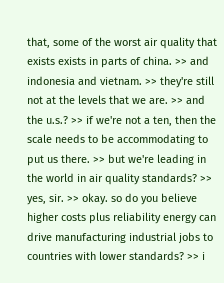that, some of the worst air quality that exists exists in parts of china. >> and indonesia and vietnam. >> they're still not at the levels that we are. >> and the u.s.? >> if we're not a ten, then the scale needs to be accommodating to put us there. >> but we're leading in the world in air quality standards? >> yes, sir. >> okay. so do you believe higher costs plus reliability energy can drive manufacturing industrial jobs to countries with lower standards? >> i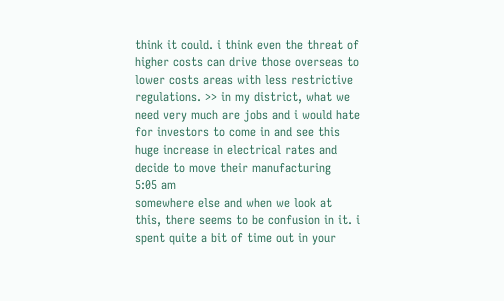think it could. i think even the threat of higher costs can drive those overseas to lower costs areas with less restrictive regulations. >> in my district, what we need very much are jobs and i would hate for investors to come in and see this huge increase in electrical rates and decide to move their manufacturing
5:05 am
somewhere else and when we look at this, there seems to be confusion in it. i spent quite a bit of time out in your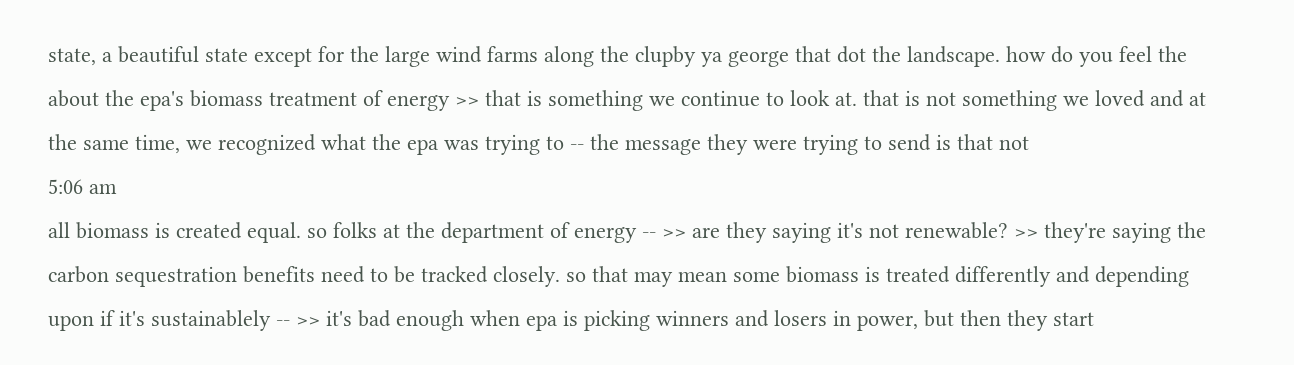state, a beautiful state except for the large wind farms along the clupby ya george that dot the landscape. how do you feel the about the epa's biomass treatment of energy >> that is something we continue to look at. that is not something we loved and at the same time, we recognized what the epa was trying to -- the message they were trying to send is that not
5:06 am
all biomass is created equal. so folks at the department of energy -- >> are they saying it's not renewable? >> they're saying the carbon sequestration benefits need to be tracked closely. so that may mean some biomass is treated differently and depending upon if it's sustainablely -- >> it's bad enough when epa is picking winners and losers in power, but then they start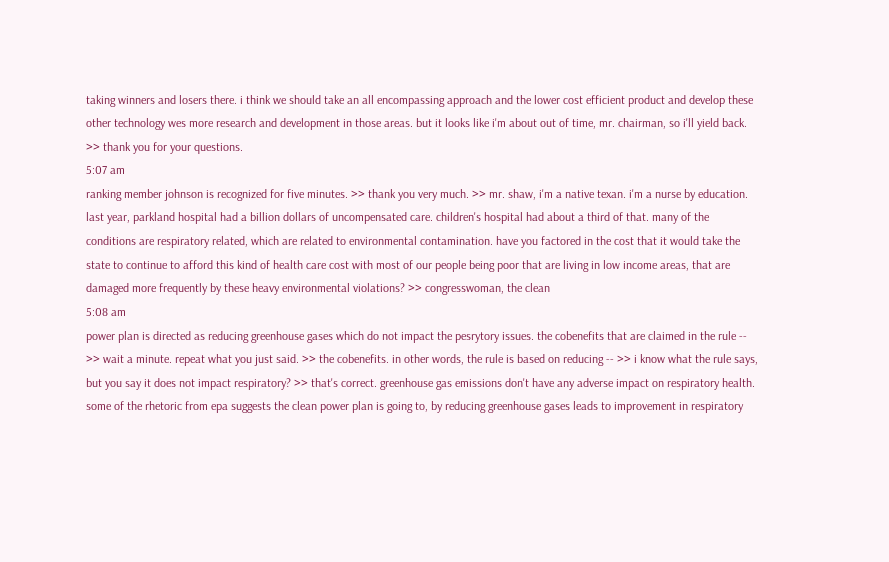taking winners and losers there. i think we should take an all encompassing approach and the lower cost efficient product and develop these other technology wes more research and development in those areas. but it looks like i'm about out of time, mr. chairman, so i'll yield back. >> thank you for your questions.
5:07 am
ranking member johnson is recognized for five minutes. >> thank you very much. >> mr. shaw, i'm a native texan. i'm a nurse by education. last year, parkland hospital had a billion dollars of uncompensated care. children's hospital had about a third of that. many of the conditions are respiratory related, which are related to environmental contamination. have you factored in the cost that it would take the state to continue to afford this kind of health care cost with most of our people being poor that are living in low income areas, that are damaged more frequently by these heavy environmental violations? >> congresswoman, the clean
5:08 am
power plan is directed as reducing greenhouse gases which do not impact the pesrytory issues. the cobenefits that are claimed in the rule -- >> wait a minute. repeat what you just said. >> the cobenefits. in other words, the rule is based on reducing -- >> i know what the rule says, but you say it does not impact respiratory? >> that's correct. greenhouse gas emissions don't have any adverse impact on respiratory health. some of the rhetoric from epa suggests the clean power plan is going to, by reducing greenhouse gases leads to improvement in respiratory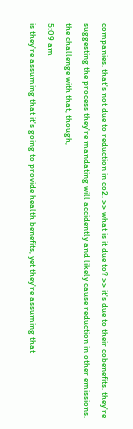companies. that's not due to reduction in co2. >> what is it due to? >> it's due to their cobenefits. they're suggesting the process they're mandating will accidently and likely cause reduction in other emissions. the challenge with that, though,
5:09 am
is they're assuming that it's going to provide health benefits, yet they're assuming that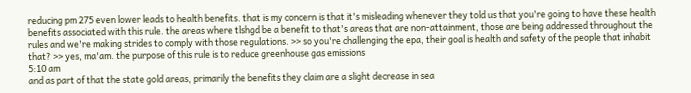reducing pm 275 even lower leads to health benefits. that is my concern is that it's misleading whenever they told us that you're going to have these health benefits associated with this rule. the areas where tlshgd be a benefit to that's areas that are non-attainment, those are being addressed throughout the rules and we're making strides to comply with those regulations. >> so you're challenging the epa, their goal is health and safety of the people that inhabit that? >> yes, ma'am. the purpose of this rule is to reduce greenhouse gas emissions
5:10 am
and as part of that the state gold areas, primarily the benefits they claim are a slight decrease in sea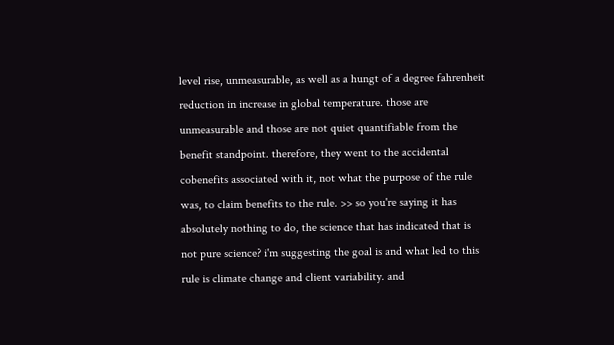level rise, unmeasurable, as well as a hungt of a degree fahrenheit reduction in increase in global temperature. those are unmeasurable and those are not quiet quantifiable from the benefit standpoint. therefore, they went to the accidental cobenefits associated with it, not what the purpose of the rule was, to claim benefits to the rule. >> so you're saying it has absolutely nothing to do, the science that has indicated that is not pure science? i'm suggesting the goal is and what led to this rule is climate change and client variability. and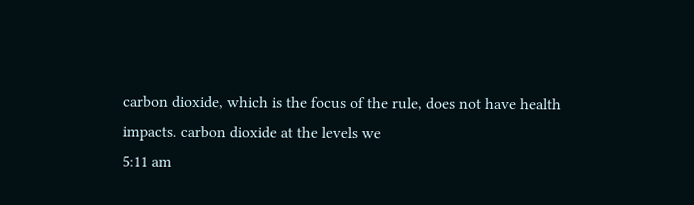carbon dioxide, which is the focus of the rule, does not have health impacts. carbon dioxide at the levels we
5:11 am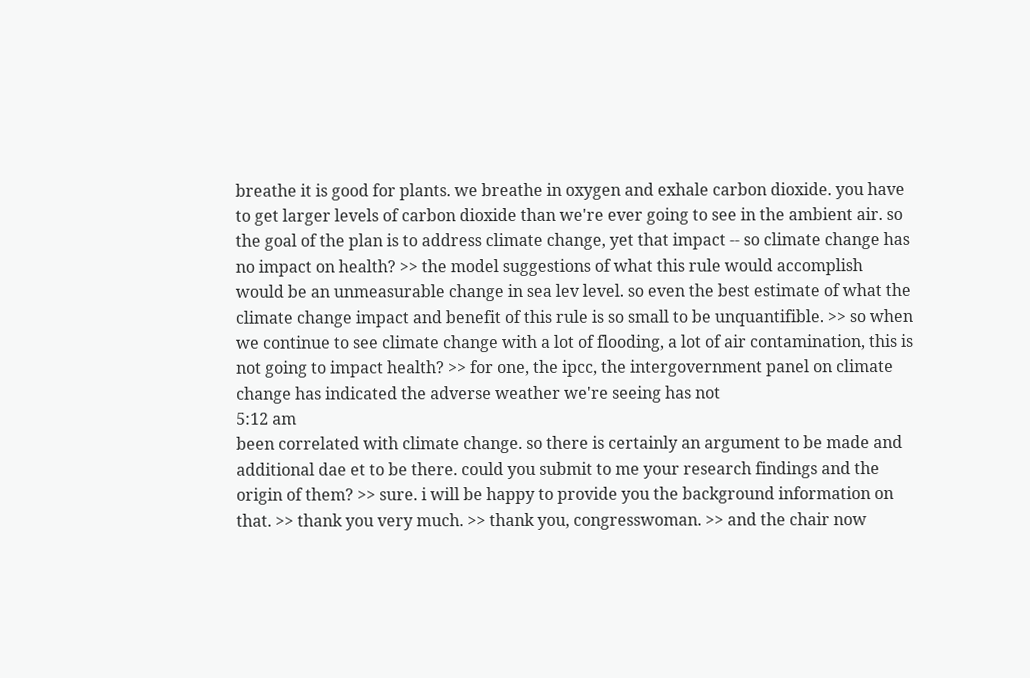breathe it is good for plants. we breathe in oxygen and exhale carbon dioxide. you have to get larger levels of carbon dioxide than we're ever going to see in the ambient air. so the goal of the plan is to address climate change, yet that impact -- so climate change has no impact on health? >> the model suggestions of what this rule would accomplish would be an unmeasurable change in sea lev level. so even the best estimate of what the climate change impact and benefit of this rule is so small to be unquantifible. >> so when we continue to see climate change with a lot of flooding, a lot of air contamination, this is not going to impact health? >> for one, the ipcc, the intergovernment panel on climate change has indicated the adverse weather we're seeing has not
5:12 am
been correlated with climate change. so there is certainly an argument to be made and additional dae et to be there. could you submit to me your research findings and the origin of them? >> sure. i will be happy to provide you the background information on that. >> thank you very much. >> thank you, congresswoman. >> and the chair now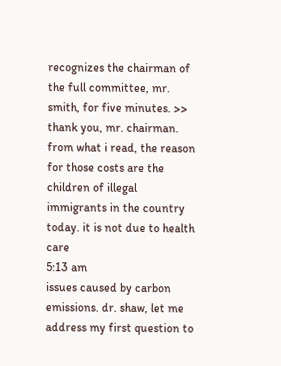recognizes the chairman of the full committee, mr. smith, for five minutes. >> thank you, mr. chairman. from what i read, the reason for those costs are the children of illegal immigrants in the country today. it is not due to health care
5:13 am
issues caused by carbon emissions. dr. shaw, let me address my first question to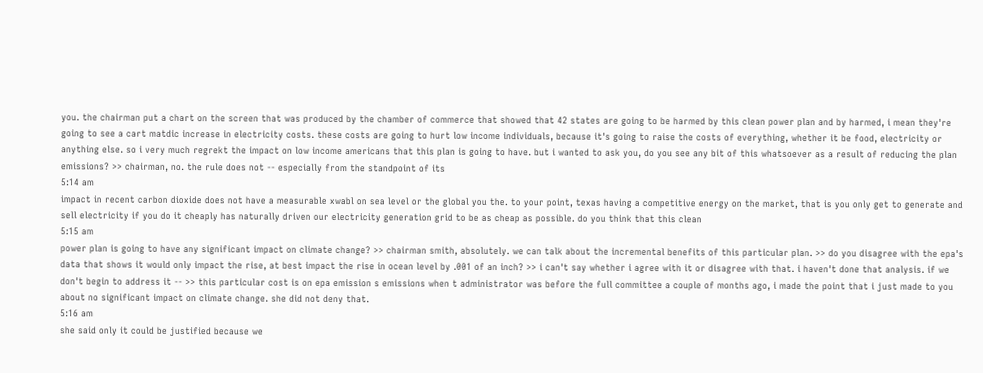you. the chairman put a chart on the screen that was produced by the chamber of commerce that showed that 42 states are going to be harmed by this clean power plan and by harmed, i mean they're going to see a cart matdic increase in electricity costs. these costs are going to hurt low income individuals, because it's going to raise the costs of everything, whether it be food, electricity or anything else. so i very much regrekt the impact on low income americans that this plan is going to have. but i wanted to ask you, do you see any bit of this whatsoever as a result of reducing the plan emissions? >> chairman, no. the rule does not -- especially from the standpoint of its
5:14 am
impact in recent carbon dioxide does not have a measurable xwabl on sea level or the global you the. to your point, texas having a competitive energy on the market, that is you only get to generate and sell electricity if you do it cheaply has naturally driven our electricity generation grid to be as cheap as possible. do you think that this clean
5:15 am
power plan is going to have any significant impact on climate change? >> chairman smith, absolutely. we can talk about the incremental benefits of this particular plan. >> do you disagree with the epa's data that shows it would only impact the rise, at best impact the rise in ocean level by .001 of an inch? >> i can't say whether i agree with it or disagree with that. i haven't done that analysis. if we don't begin to address it -- >> this particular cost is on epa emission s emissions when t administrator was before the full committee a couple of months ago, i made the point that i just made to you about no significant impact on climate change. she did not deny that.
5:16 am
she said only it could be justified because we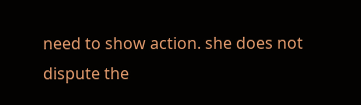need to show action. she does not dispute the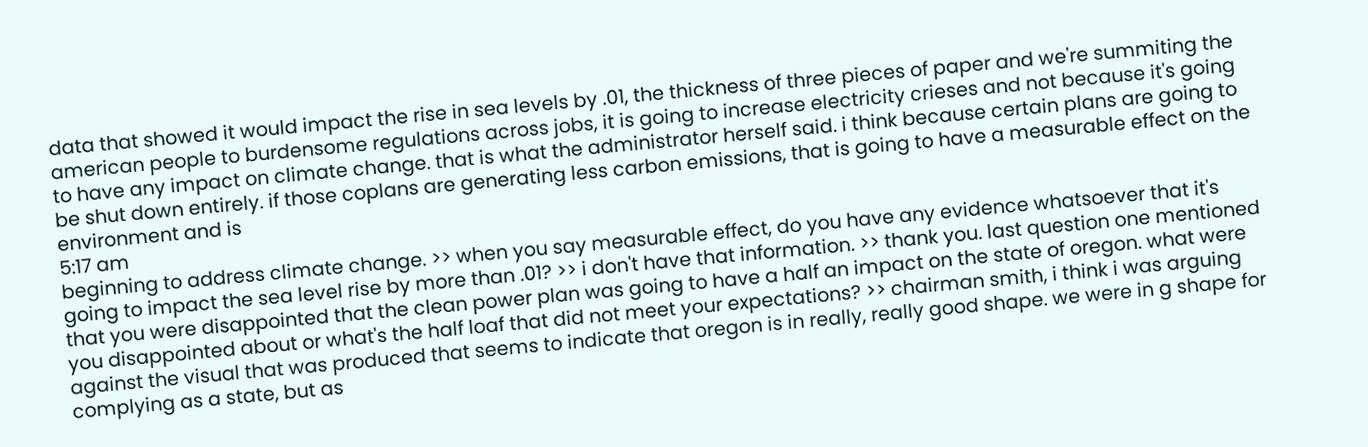data that showed it would impact the rise in sea levels by .01, the thickness of three pieces of paper and we're summiting the american people to burdensome regulations across jobs, it is going to increase electricity crieses and not because it's going to have any impact on climate change. that is what the administrator herself said. i think because certain plans are going to be shut down entirely. if those coplans are generating less carbon emissions, that is going to have a measurable effect on the environment and is
5:17 am
beginning to address climate change. >> when you say measurable effect, do you have any evidence whatsoever that it's going to impact the sea level rise by more than .01? >> i don't have that information. >> thank you. last question one mentioned that you were disappointed that the clean power plan was going to have a half an impact on the state of oregon. what were you disappointed about or what's the half loaf that did not meet your expectations? >> chairman smith, i think i was arguing against the visual that was produced that seems to indicate that oregon is in really, really good shape. we were in g shape for complying as a state, but as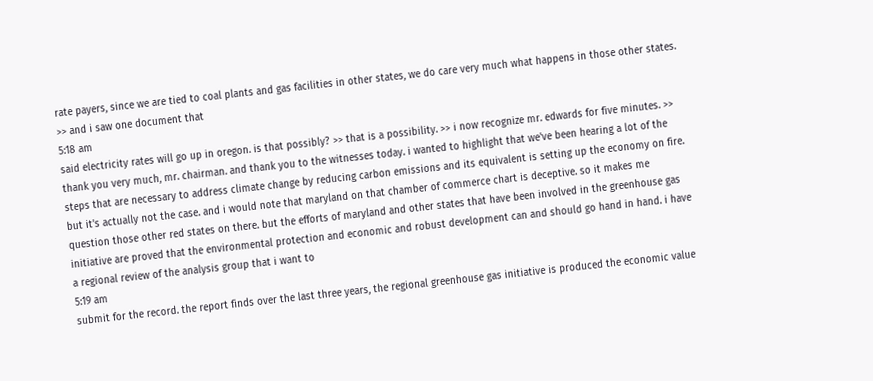rate payers, since we are tied to coal plants and gas facilities in other states, we do care very much what happens in those other states. >> and i saw one document that
5:18 am
said electricity rates will go up in oregon. is that possibly? >> that is a possibility. >> i now recognize mr. edwards for five minutes. >> thank you very much, mr. chairman. and thank you to the witnesses today. i wanted to highlight that we've been hearing a lot of the steps that are necessary to address climate change by reducing carbon emissions and its equivalent is setting up the economy on fire. but it's actually not the case. and i would note that maryland on that chamber of commerce chart is deceptive. so it makes me question those other red states on there. but the efforts of maryland and other states that have been involved in the greenhouse gas initiative are proved that the environmental protection and economic and robust development can and should go hand in hand. i have a regional review of the analysis group that i want to
5:19 am
submit for the record. the report finds over the last three years, the regional greenhouse gas initiative is produced the economic value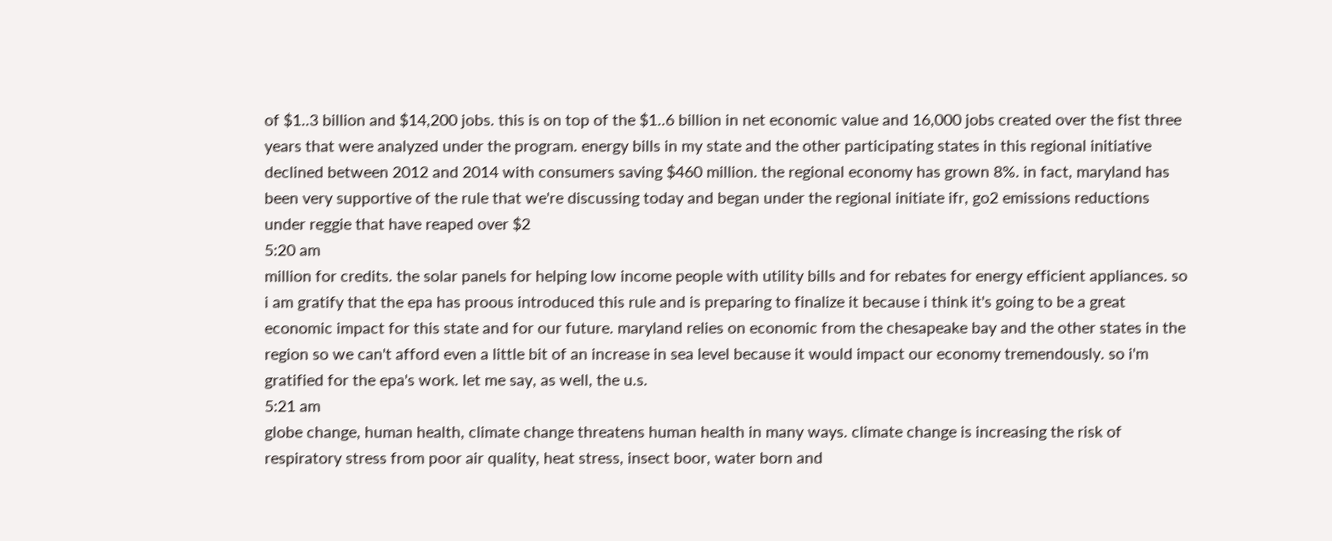of $1..3 billion and $14,200 jobs. this is on top of the $1..6 billion in net economic value and 16,000 jobs created over the fist three years that were analyzed under the program. energy bills in my state and the other participating states in this regional initiative declined between 2012 and 2014 with consumers saving $460 million. the regional economy has grown 8%. in fact, maryland has been very supportive of the rule that we're discussing today and began under the regional initiate ifr, go2 emissions reductions under reggie that have reaped over $2
5:20 am
million for credits. the solar panels for helping low income people with utility bills and for rebates for energy efficient appliances. so i am gratify that the epa has proous introduced this rule and is preparing to finalize it because i think it's going to be a great economic impact for this state and for our future. maryland relies on economic from the chesapeake bay and the other states in the region so we can't afford even a little bit of an increase in sea level because it would impact our economy tremendously. so i'm gratified for the epa's work. let me say, as well, the u.s.
5:21 am
globe change, human health, climate change threatens human health in many ways. climate change is increasing the risk of respiratory stress from poor air quality, heat stress, insect boor, water born and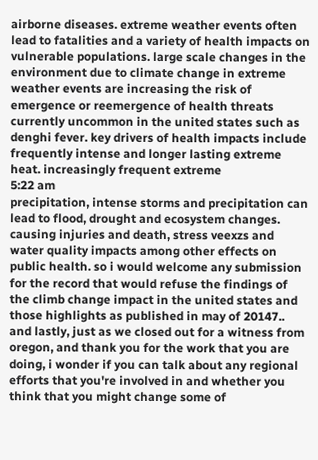airborne diseases. extreme weather events often lead to fatalities and a variety of health impacts on vulnerable populations. large scale changes in the environment due to climate change in extreme weather events are increasing the risk of emergence or reemergence of health threats currently uncommon in the united states such as denghi fever. key drivers of health impacts include frequently intense and longer lasting extreme heat. increasingly frequent extreme
5:22 am
precipitation, intense storms and precipitation can lead to flood, drought and ecosystem changes. causing injuries and death, stress veexzs and water quality impacts among other effects on public health. so i would welcome any submission for the record that would refuse the findings of the climb change impact in the united states and those highlights as published in may of 20147.. and lastly, just as we closed out for a witness from oregon, and thank you for the work that you are doing, i wonder if you can talk about any regional efforts that you're involved in and whether you think that you might change some of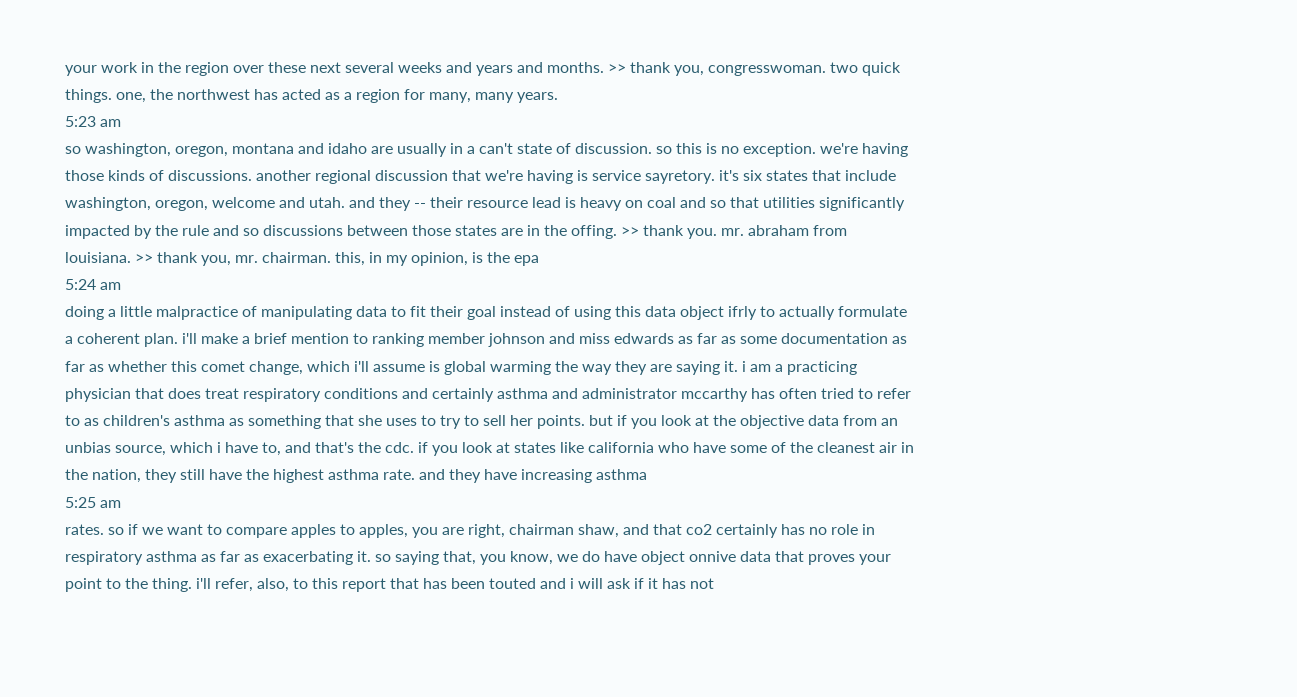your work in the region over these next several weeks and years and months. >> thank you, congresswoman. two quick things. one, the northwest has acted as a region for many, many years.
5:23 am
so washington, oregon, montana and idaho are usually in a can't state of discussion. so this is no exception. we're having those kinds of discussions. another regional discussion that we're having is service sayretory. it's six states that include washington, oregon, welcome and utah. and they -- their resource lead is heavy on coal and so that utilities significantly impacted by the rule and so discussions between those states are in the offing. >> thank you. mr. abraham from louisiana. >> thank you, mr. chairman. this, in my opinion, is the epa
5:24 am
doing a little malpractice of manipulating data to fit their goal instead of using this data object ifrly to actually formulate a coherent plan. i'll make a brief mention to ranking member johnson and miss edwards as far as some documentation as far as whether this comet change, which i'll assume is global warming the way they are saying it. i am a practicing physician that does treat respiratory conditions and certainly asthma and administrator mccarthy has often tried to refer to as children's asthma as something that she uses to try to sell her points. but if you look at the objective data from an unbias source, which i have to, and that's the cdc. if you look at states like california who have some of the cleanest air in the nation, they still have the highest asthma rate. and they have increasing asthma
5:25 am
rates. so if we want to compare apples to apples, you are right, chairman shaw, and that co2 certainly has no role in respiratory asthma as far as exacerbating it. so saying that, you know, we do have object onnive data that proves your point to the thing. i'll refer, also, to this report that has been touted and i will ask if it has not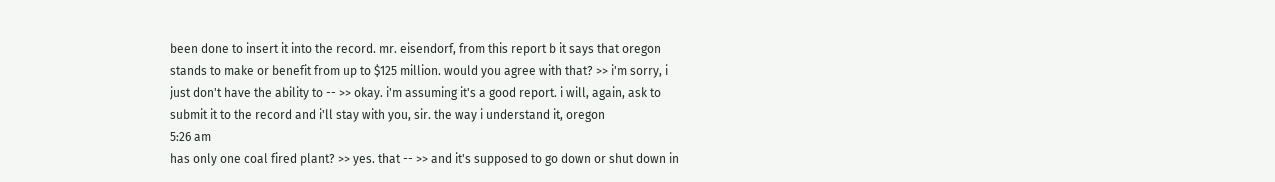been done to insert it into the record. mr. eisendorf, from this report b it says that oregon stands to make or benefit from up to $125 million. would you agree with that? >> i'm sorry, i just don't have the ability to -- >> okay. i'm assuming it's a good report. i will, again, ask to submit it to the record and i'll stay with you, sir. the way i understand it, oregon
5:26 am
has only one coal fired plant? >> yes. that -- >> and it's supposed to go down or shut down in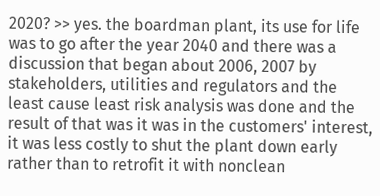2020? >> yes. the boardman plant, its use for life was to go after the year 2040 and there was a discussion that began about 2006, 2007 by stakeholders, utilities and regulators and the least cause least risk analysis was done and the result of that was it was in the customers' interest, it was less costly to shut the plant down early rather than to retrofit it with nonclean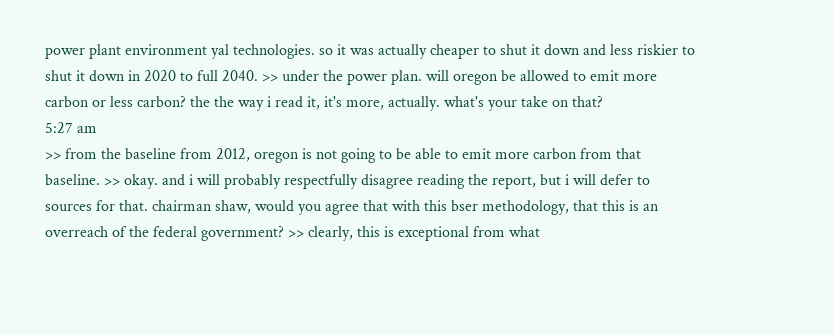power plant environment yal technologies. so it was actually cheaper to shut it down and less riskier to shut it down in 2020 to full 2040. >> under the power plan. will oregon be allowed to emit more carbon or less carbon? the the way i read it, it's more, actually. what's your take on that?
5:27 am
>> from the baseline from 2012, oregon is not going to be able to emit more carbon from that baseline. >> okay. and i will probably respectfully disagree reading the report, but i will defer to sources for that. chairman shaw, would you agree that with this bser methodology, that this is an overreach of the federal government? >> clearly, this is exceptional from what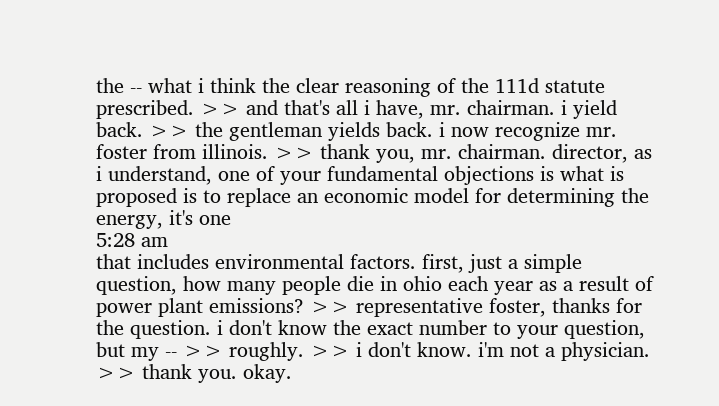the -- what i think the clear reasoning of the 111d statute prescribed. >> and that's all i have, mr. chairman. i yield back. >> the gentleman yields back. i now recognize mr. foster from illinois. >> thank you, mr. chairman. director, as i understand, one of your fundamental objections is what is proposed is to replace an economic model for determining the energy, it's one
5:28 am
that includes environmental factors. first, just a simple question, how many people die in ohio each year as a result of power plant emissions? >> representative foster, thanks for the question. i don't know the exact number to your question, but my -- >> roughly. >> i don't know. i'm not a physician. >> thank you. okay.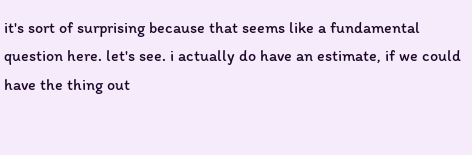it's sort of surprising because that seems like a fundamental question here. let's see. i actually do have an estimate, if we could have the thing out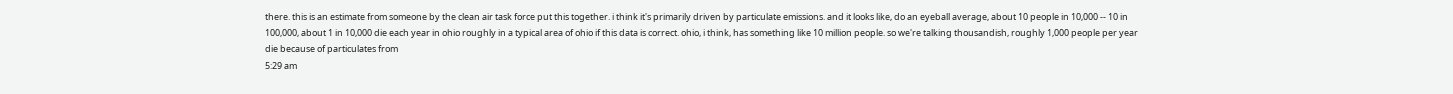there. this is an estimate from someone by the clean air task force put this together. i think it's primarily driven by particulate emissions. and it looks like, do an eyeball average, about 10 people in 10,000 -- 10 in 100,000, about 1 in 10,000 die each year in ohio roughly in a typical area of ohio if this data is correct. ohio, i think, has something like 10 million people. so we're talking thousandish, roughly 1,000 people per year die because of particulates from
5:29 am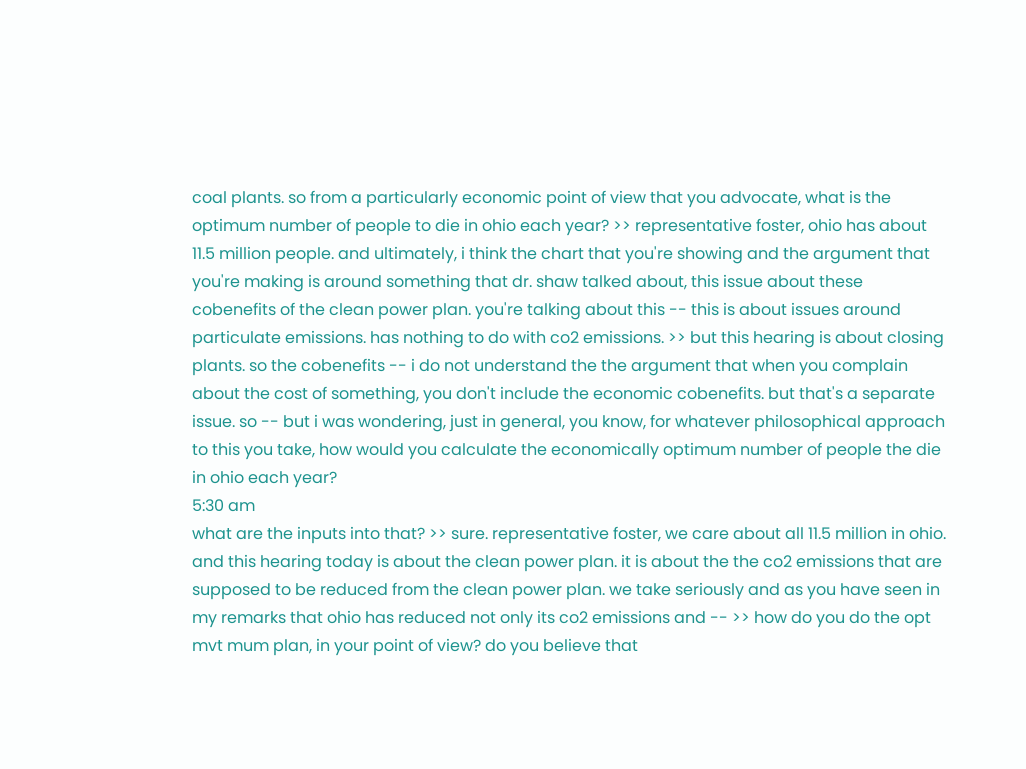coal plants. so from a particularly economic point of view that you advocate, what is the optimum number of people to die in ohio each year? >> representative foster, ohio has about 11.5 million people. and ultimately, i think the chart that you're showing and the argument that you're making is around something that dr. shaw talked about, this issue about these cobenefits of the clean power plan. you're talking about this -- this is about issues around particulate emissions. has nothing to do with co2 emissions. >> but this hearing is about closing plants. so the cobenefits -- i do not understand the the argument that when you complain about the cost of something, you don't include the economic cobenefits. but that's a separate issue. so -- but i was wondering, just in general, you know, for whatever philosophical approach to this you take, how would you calculate the economically optimum number of people the die in ohio each year?
5:30 am
what are the inputs into that? >> sure. representative foster, we care about all 11.5 million in ohio. and this hearing today is about the clean power plan. it is about the the co2 emissions that are supposed to be reduced from the clean power plan. we take seriously and as you have seen in my remarks that ohio has reduced not only its co2 emissions and -- >> how do you do the opt mvt mum plan, in your point of view? do you believe that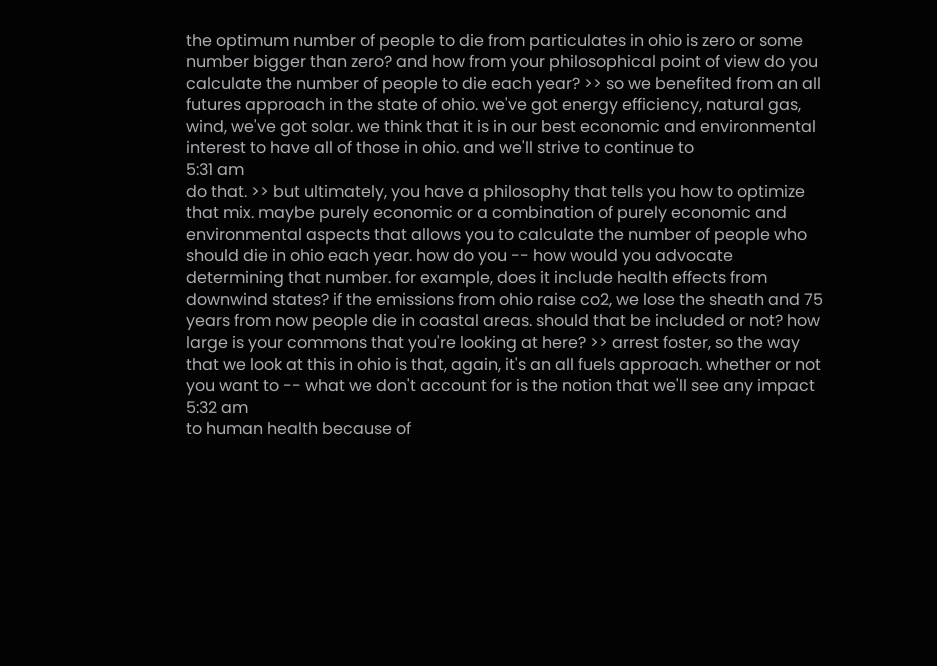the optimum number of people to die from particulates in ohio is zero or some number bigger than zero? and how from your philosophical point of view do you calculate the number of people to die each year? >> so we benefited from an all futures approach in the state of ohio. we've got energy efficiency, natural gas, wind, we've got solar. we think that it is in our best economic and environmental interest to have all of those in ohio. and we'll strive to continue to
5:31 am
do that. >> but ultimately, you have a philosophy that tells you how to optimize that mix. maybe purely economic or a combination of purely economic and environmental aspects that allows you to calculate the number of people who should die in ohio each year. how do you -- how would you advocate determining that number. for example, does it include health effects from downwind states? if the emissions from ohio raise co2, we lose the sheath and 75 years from now people die in coastal areas. should that be included or not? how large is your commons that you're looking at here? >> arrest foster, so the way that we look at this in ohio is that, again, it's an all fuels approach. whether or not you want to -- what we don't account for is the notion that we'll see any impact
5:32 am
to human health because of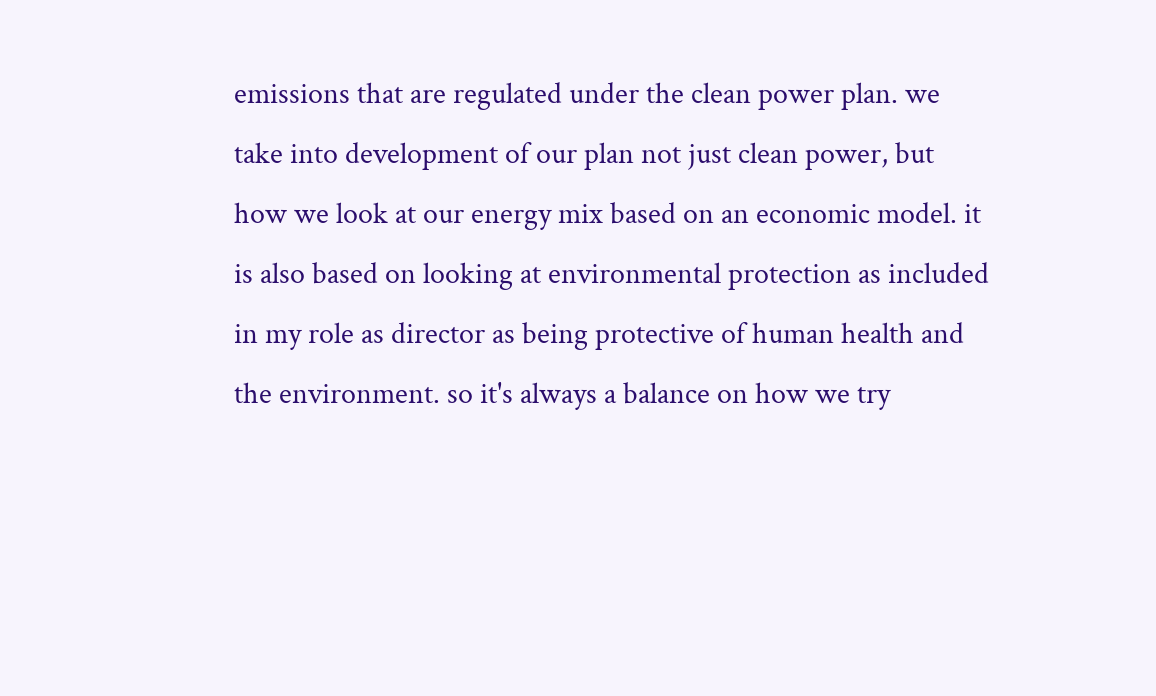emissions that are regulated under the clean power plan. we take into development of our plan not just clean power, but how we look at our energy mix based on an economic model. it is also based on looking at environmental protection as included in my role as director as being protective of human health and the environment. so it's always a balance on how we try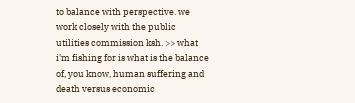to balance with perspective. we work closely with the public utilities commission ksh. >> what i'm fishing for is what is the balance of, you know, human suffering and death versus economic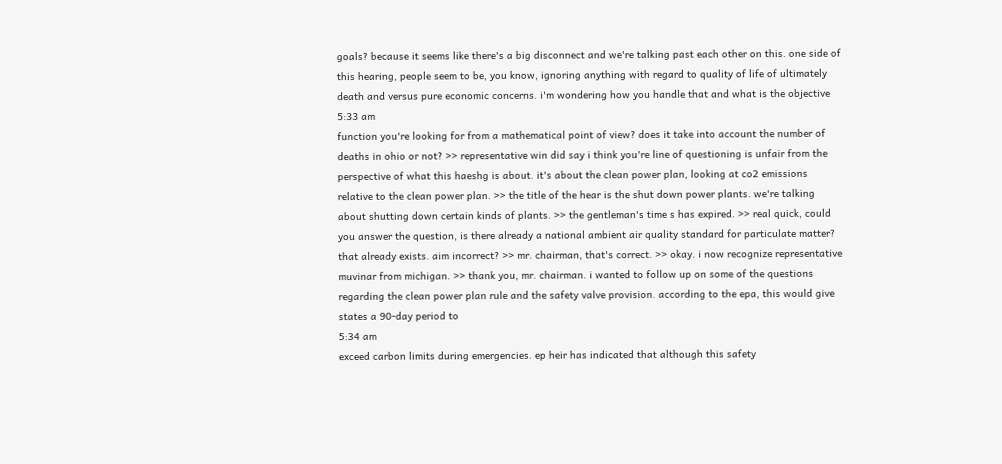goals? because it seems like there's a big disconnect and we're talking past each other on this. one side of this hearing, people seem to be, you know, ignoring anything with regard to quality of life of ultimately death and versus pure economic concerns. i'm wondering how you handle that and what is the objective
5:33 am
function you're looking for from a mathematical point of view? does it take into account the number of deaths in ohio or not? >> representative win did say i think you're line of questioning is unfair from the perspective of what this haeshg is about. it's about the clean power plan, looking at co2 emissions relative to the clean power plan. >> the title of the hear is the shut down power plants. we're talking about shutting down certain kinds of plants. >> the gentleman's time s has expired. >> real quick, could you answer the question, is there already a national ambient air quality standard for particulate matter? that already exists. aim incorrect? >> mr. chairman, that's correct. >> okay. i now recognize representative muvinar from michigan. >> thank you, mr. chairman. i wanted to follow up on some of the questions regarding the clean power plan rule and the safety valve provision. according to the epa, this would give states a 90-day period to
5:34 am
exceed carbon limits during emergencies. ep heir has indicated that although this safety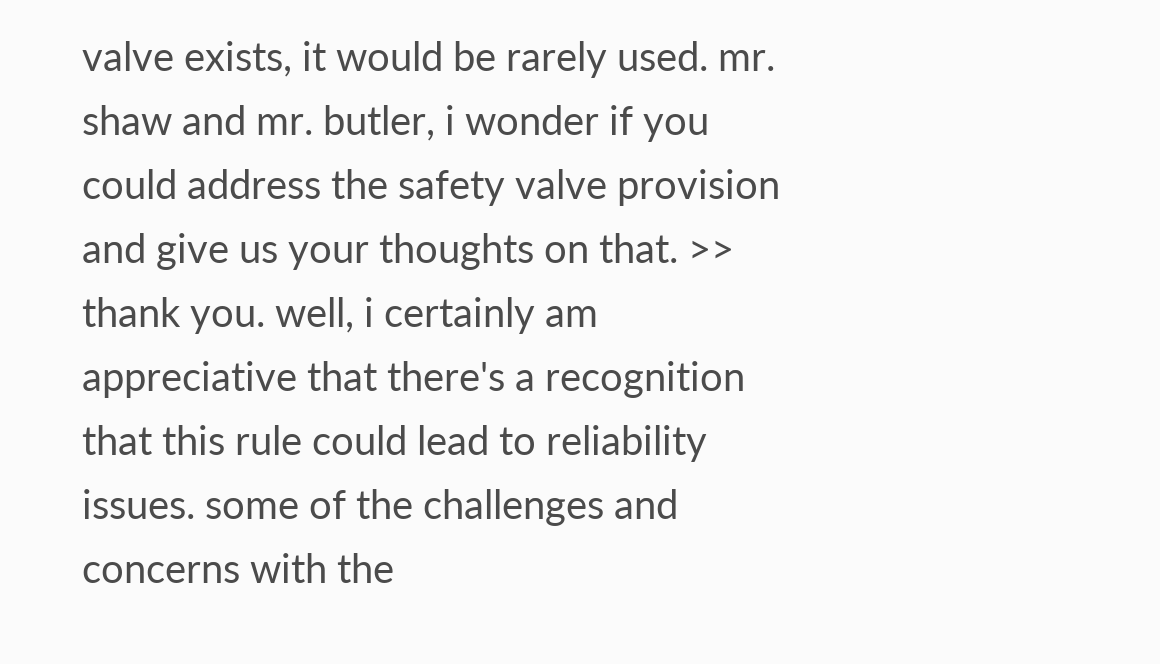valve exists, it would be rarely used. mr. shaw and mr. butler, i wonder if you could address the safety valve provision and give us your thoughts on that. >> thank you. well, i certainly am appreciative that there's a recognition that this rule could lead to reliability issues. some of the challenges and concerns with the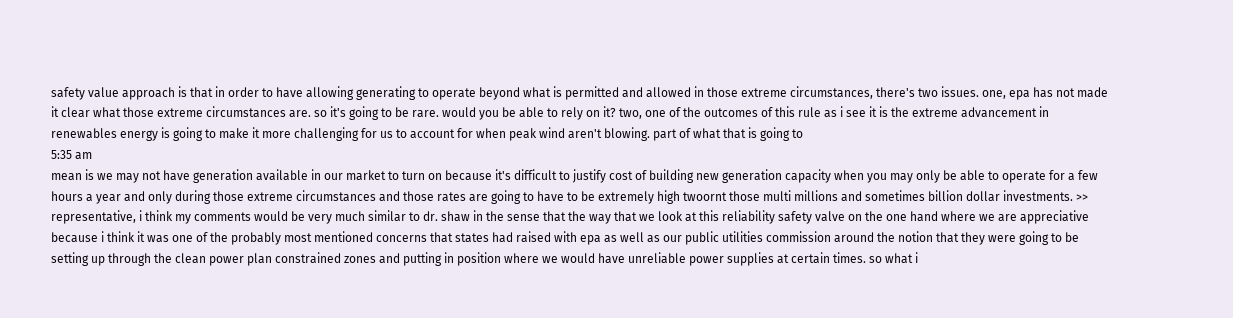safety value approach is that in order to have allowing generating to operate beyond what is permitted and allowed in those extreme circumstances, there's two issues. one, epa has not made it clear what those extreme circumstances are. so it's going to be rare. would you be able to rely on it? two, one of the outcomes of this rule as i see it is the extreme advancement in renewables energy is going to make it more challenging for us to account for when peak wind aren't blowing. part of what that is going to
5:35 am
mean is we may not have generation available in our market to turn on because it's difficult to justify cost of building new generation capacity when you may only be able to operate for a few hours a year and only during those extreme circumstances and those rates are going to have to be extremely high twoornt those multi millions and sometimes billion dollar investments. >> representative, i think my comments would be very much similar to dr. shaw in the sense that the way that we look at this reliability safety valve on the one hand where we are appreciative because i think it was one of the probably most mentioned concerns that states had raised with epa as well as our public utilities commission around the notion that they were going to be setting up through the clean power plan constrained zones and putting in position where we would have unreliable power supplies at certain times. so what i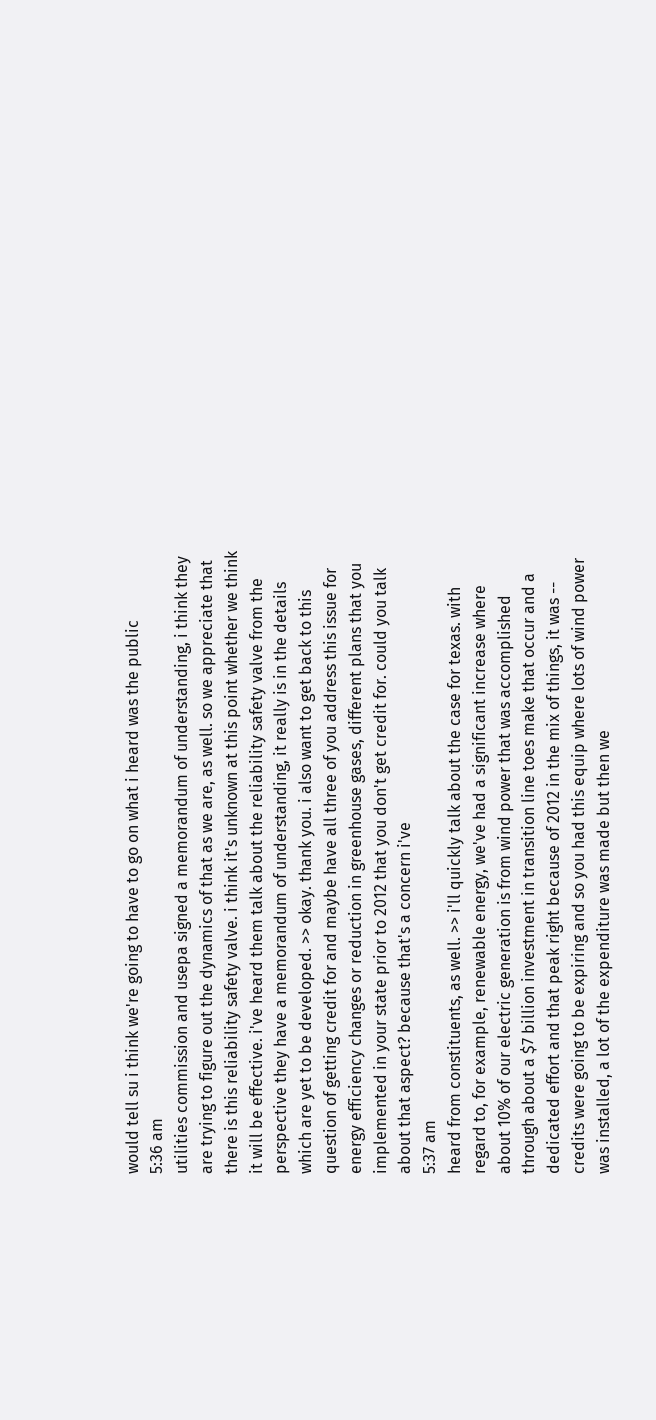would tell su i think we're going to have to go on what i heard was the public
5:36 am
utilities commission and usepa signed a memorandum of understanding, i think they are trying to figure out the dynamics of that as we are, as well. so we appreciate that there is this reliability safety valve. i think it's unknown at this point whether we think it will be effective. i've heard them talk about the reliability safety valve from the perspective they have a memorandum of understanding, it really is in the details which are yet to be developed. >> okay. thank you. i also want to get back to this question of getting credit for and maybe have all three of you address this issue for energy efficiency changes or reduction in greenhouse gases, different plans that you implemented in your state prior to 2012 that you don't get credit for. could you talk about that aspect? because that's a concern i've
5:37 am
heard from constituents, as well. >> i'll quickly talk about the case for texas. with regard to, for example, renewable energy, we've had a significant increase where about 10% of our electric generation is from wind power that was accomplished through about a $7 billion investment in transition line toes make that occur and a dedicated effort and that peak right because of 2012 in the mix of things, it was -- credits were going to be expiring and so you had this equip where lots of wind power was installed, a lot of the expenditure was made but then we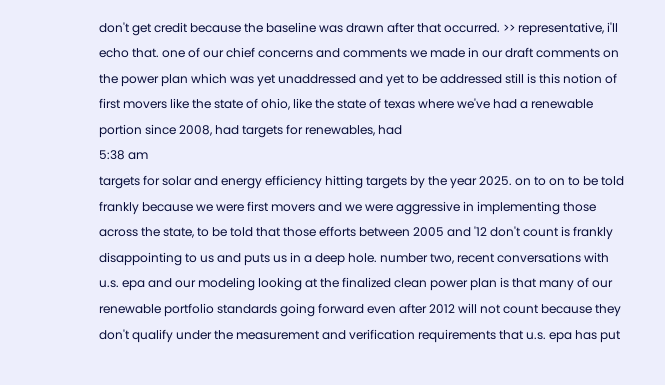don't get credit because the baseline was drawn after that occurred. >> representative, i'll echo that. one of our chief concerns and comments we made in our draft comments on the power plan which was yet unaddressed and yet to be addressed still is this notion of first movers like the state of ohio, like the state of texas where we've had a renewable portion since 2008, had targets for renewables, had
5:38 am
targets for solar and energy efficiency hitting targets by the year 2025. on to on to be told frankly because we were first movers and we were aggressive in implementing those across the state, to be told that those efforts between 2005 and '12 don't count is frankly disappointing to us and puts us in a deep hole. number two, recent conversations with u.s. epa and our modeling looking at the finalized clean power plan is that many of our renewable portfolio standards going forward even after 2012 will not count because they don't qualify under the measurement and verification requirements that u.s. epa has put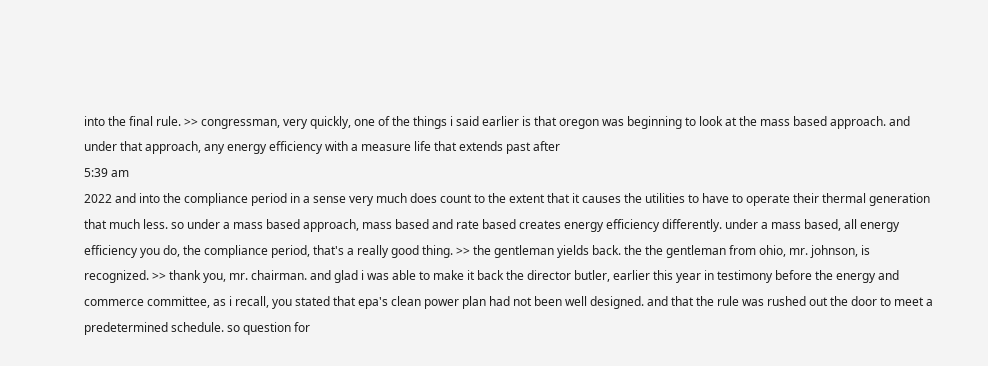into the final rule. >> congressman, very quickly, one of the things i said earlier is that oregon was beginning to look at the mass based approach. and under that approach, any energy efficiency with a measure life that extends past after
5:39 am
2022 and into the compliance period in a sense very much does count to the extent that it causes the utilities to have to operate their thermal generation that much less. so under a mass based approach, mass based and rate based creates energy efficiency differently. under a mass based, all energy efficiency you do, the compliance period, that's a really good thing. >> the gentleman yields back. the the gentleman from ohio, mr. johnson, is recognized. >> thank you, mr. chairman. and glad i was able to make it back the director butler, earlier this year in testimony before the energy and commerce committee, as i recall, you stated that epa's clean power plan had not been well designed. and that the rule was rushed out the door to meet a predetermined schedule. so question for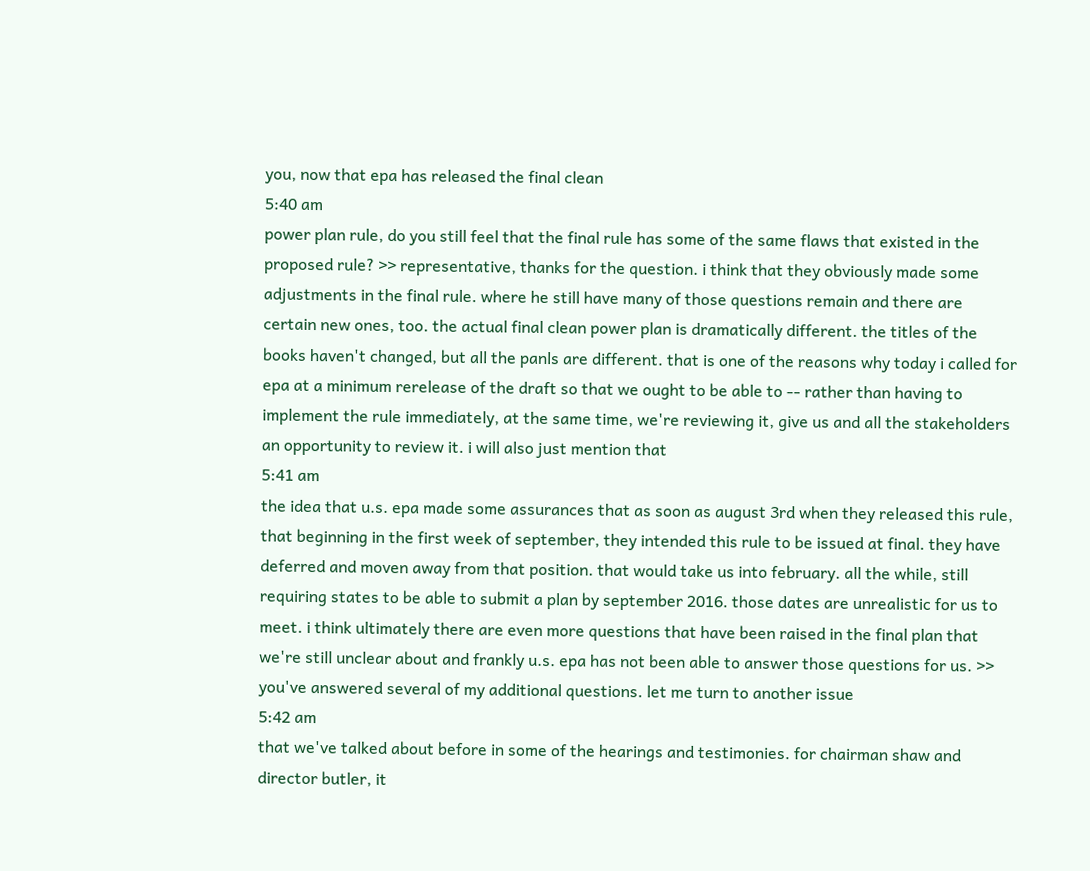you, now that epa has released the final clean
5:40 am
power plan rule, do you still feel that the final rule has some of the same flaws that existed in the proposed rule? >> representative, thanks for the question. i think that they obviously made some adjustments in the final rule. where he still have many of those questions remain and there are certain new ones, too. the actual final clean power plan is dramatically different. the titles of the books haven't changed, but all the panls are different. that is one of the reasons why today i called for epa at a minimum rerelease of the draft so that we ought to be able to -- rather than having to implement the rule immediately, at the same time, we're reviewing it, give us and all the stakeholders an opportunity to review it. i will also just mention that
5:41 am
the idea that u.s. epa made some assurances that as soon as august 3rd when they released this rule, that beginning in the first week of september, they intended this rule to be issued at final. they have deferred and moven away from that position. that would take us into february. all the while, still requiring states to be able to submit a plan by september 2016. those dates are unrealistic for us to meet. i think ultimately there are even more questions that have been raised in the final plan that we're still unclear about and frankly u.s. epa has not been able to answer those questions for us. >> you've answered several of my additional questions. let me turn to another issue
5:42 am
that we've talked about before in some of the hearings and testimonies. for chairman shaw and director butler, it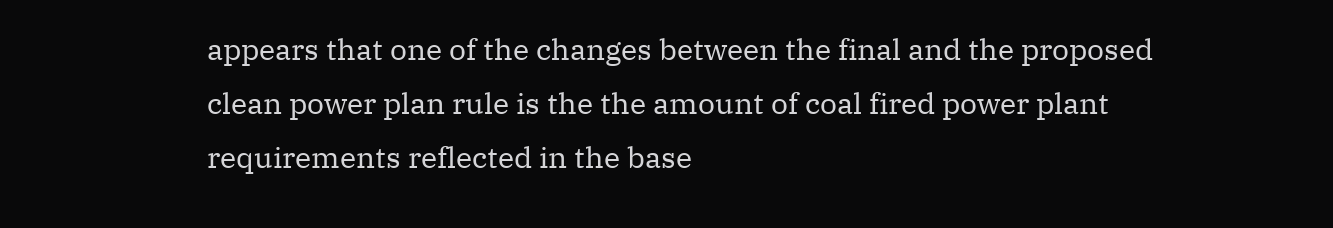appears that one of the changes between the final and the proposed clean power plan rule is the the amount of coal fired power plant requirements reflected in the base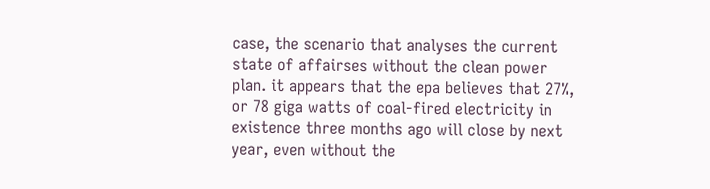case, the scenario that analyses the current state of affairses without the clean power plan. it appears that the epa believes that 27%, or 78 giga watts of coal-fired electricity in existence three months ago will close by next year, even without the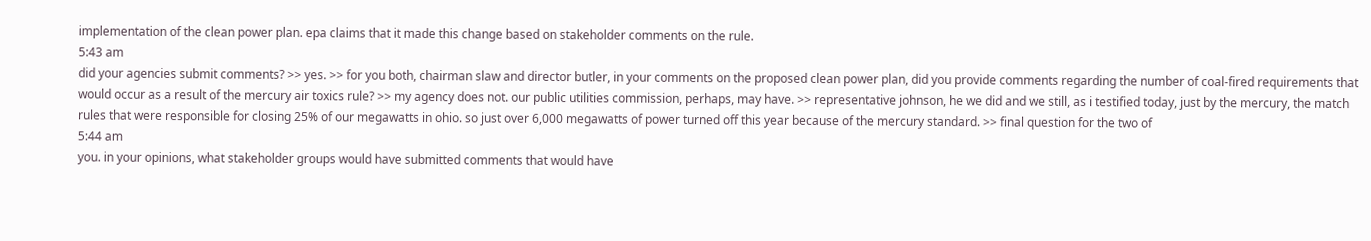implementation of the clean power plan. epa claims that it made this change based on stakeholder comments on the rule.
5:43 am
did your agencies submit comments? >> yes. >> for you both, chairman slaw and director butler, in your comments on the proposed clean power plan, did you provide comments regarding the number of coal-fired requirements that would occur as a result of the mercury air toxics rule? >> my agency does not. our public utilities commission, perhaps, may have. >> representative johnson, he we did and we still, as i testified today, just by the mercury, the match rules that were responsible for closing 25% of our megawatts in ohio. so just over 6,000 megawatts of power turned off this year because of the mercury standard. >> final question for the two of
5:44 am
you. in your opinions, what stakeholder groups would have submitted comments that would have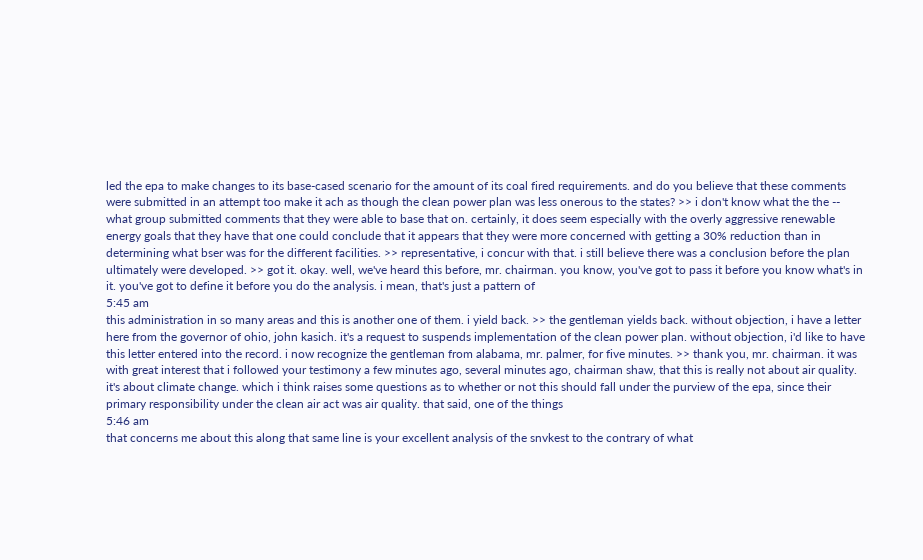led the epa to make changes to its base-cased scenario for the amount of its coal fired requirements. and do you believe that these comments were submitted in an attempt too make it ach as though the clean power plan was less onerous to the states? >> i don't know what the the -- what group submitted comments that they were able to base that on. certainly, it does seem especially with the overly aggressive renewable energy goals that they have that one could conclude that it appears that they were more concerned with getting a 30% reduction than in determining what bser was for the different facilities. >> representative, i concur with that. i still believe there was a conclusion before the plan ultimately were developed. >> got it. okay. well, we've heard this before, mr. chairman. you know, you've got to pass it before you know what's in it. you've got to define it before you do the analysis. i mean, that's just a pattern of
5:45 am
this administration in so many areas and this is another one of them. i yield back. >> the gentleman yields back. without objection, i have a letter here from the governor of ohio, john kasich. it's a request to suspends implementation of the clean power plan. without objection, i'd like to have this letter entered into the record. i now recognize the gentleman from alabama, mr. palmer, for five minutes. >> thank you, mr. chairman. it was with great interest that i followed your testimony a few minutes ago, several minutes ago, chairman shaw, that this is really not about air quality. it's about climate change. which i think raises some questions as to whether or not this should fall under the purview of the epa, since their primary responsibility under the clean air act was air quality. that said, one of the things
5:46 am
that concerns me about this along that same line is your excellent analysis of the snvkest to the contrary of what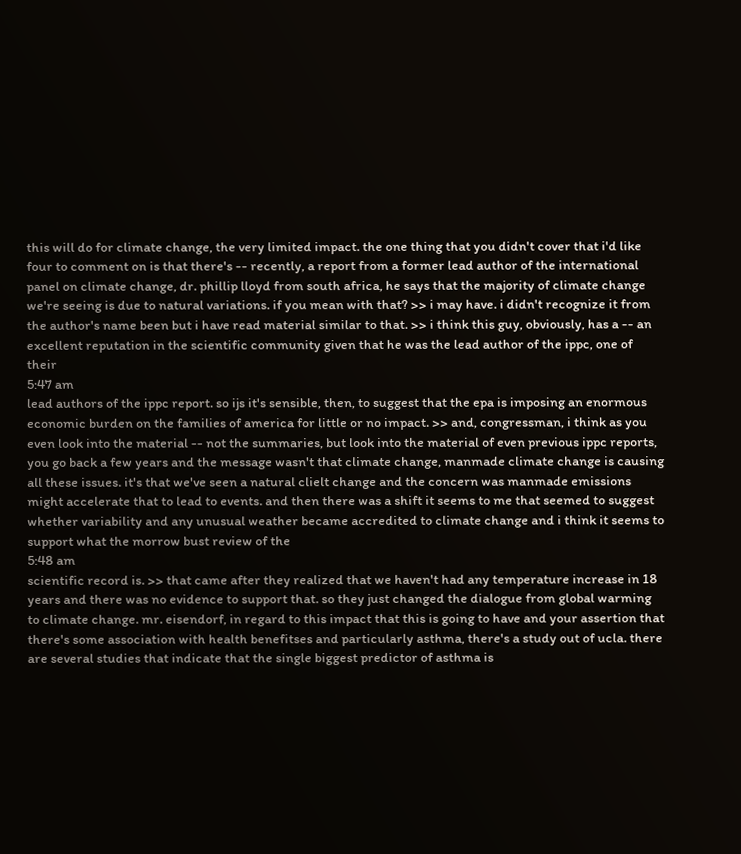this will do for climate change, the very limited impact. the one thing that you didn't cover that i'd like four to comment on is that there's -- recently, a report from a former lead author of the international panel on climate change, dr. phillip lloyd from south africa, he says that the majority of climate change we're seeing is due to natural variations. if you mean with that? >> i may have. i didn't recognize it from the author's name been but i have read material similar to that. >> i think this guy, obviously, has a -- an excellent reputation in the scientific community given that he was the lead author of the ippc, one of their
5:47 am
lead authors of the ippc report. so ijs it's sensible, then, to suggest that the epa is imposing an enormous economic burden on the families of america for little or no impact. >> and, congressman, i think as you even look into the material -- not the summaries, but look into the material of even previous ippc reports, you go back a few years and the message wasn't that climate change, manmade climate change is causing all these issues. it's that we've seen a natural clielt change and the concern was manmade emissions might accelerate that to lead to events. and then there was a shift it seems to me that seemed to suggest whether variability and any unusual weather became accredited to climate change and i think it seems to support what the morrow bust review of the
5:48 am
scientific record is. >> that came after they realized that we haven't had any temperature increase in 18 years and there was no evidence to support that. so they just changed the dialogue from global warming to climate change. mr. eisendorf, in regard to this impact that this is going to have and your assertion that there's some association with health benefitses and particularly asthma, there's a study out of ucla. there are several studies that indicate that the single biggest predictor of asthma is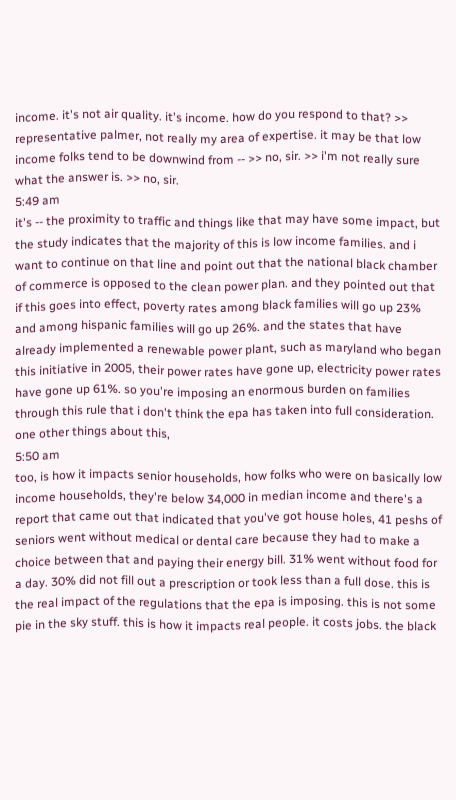income. it's not air quality. it's income. how do you respond to that? >> representative palmer, not really my area of expertise. it may be that low income folks tend to be downwind from -- >> no, sir. >> i'm not really sure what the answer is. >> no, sir.
5:49 am
it's -- the proximity to traffic and things like that may have some impact, but the study indicates that the majority of this is low income families. and i want to continue on that line and point out that the national black chamber of commerce is opposed to the clean power plan. and they pointed out that if this goes into effect, poverty rates among black families will go up 23% and among hispanic families will go up 26%. and the states that have already implemented a renewable power plant, such as maryland who began this initiative in 2005, their power rates have gone up, electricity power rates have gone up 61%. so you're imposing an enormous burden on families through this rule that i don't think the epa has taken into full consideration. one other things about this,
5:50 am
too, is how it impacts senior households, how folks who were on basically low income households, they're below 34,000 in median income and there's a report that came out that indicated that you've got house holes, 41 peshs of seniors went without medical or dental care because they had to make a choice between that and paying their energy bill. 31% went without food for a day. 30% did not fill out a prescription or took less than a full dose. this is the real impact of the regulations that the epa is imposing. this is not some pie in the sky stuff. this is how it impacts real people. it costs jobs. the black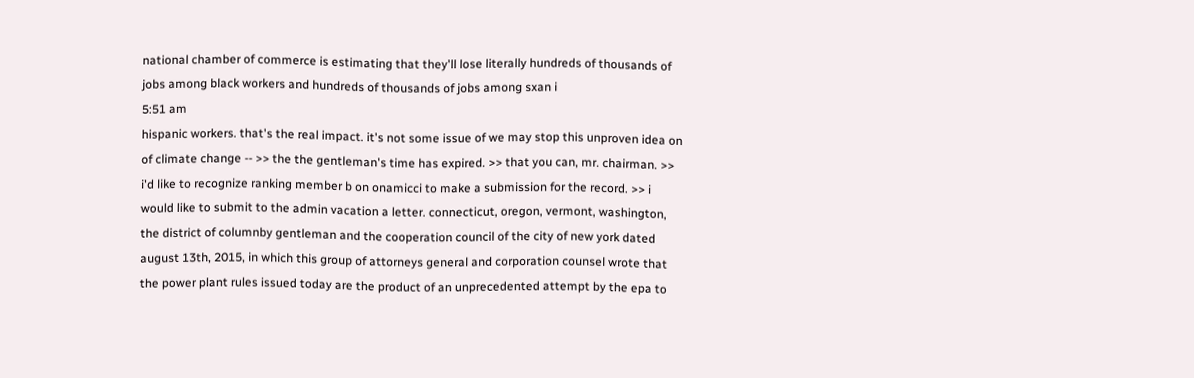national chamber of commerce is estimating that they'll lose literally hundreds of thousands of jobs among black workers and hundreds of thousands of jobs among sxan i
5:51 am
hispanic workers. that's the real impact. it's not some issue of we may stop this unproven idea on of climate change -- >> the the gentleman's time has expired. >> that you can, mr. chairman. >> i'd like to recognize ranking member b on onamicci to make a submission for the record. >> i would like to submit to the admin vacation a letter. connecticut, oregon, vermont, washington, the district of columnby gentleman and the cooperation council of the city of new york dated august 13th, 2015, in which this group of attorneys general and corporation counsel wrote that the power plant rules issued today are the product of an unprecedented attempt by the epa to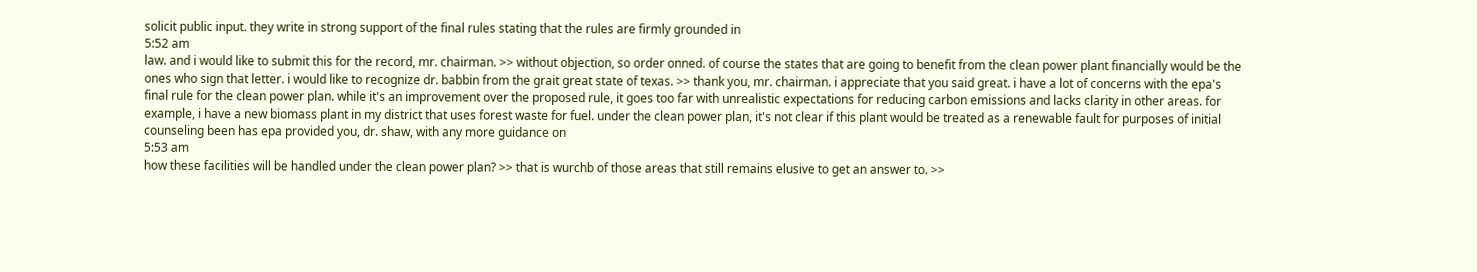solicit public input. they write in strong support of the final rules stating that the rules are firmly grounded in
5:52 am
law. and i would like to submit this for the record, mr. chairman. >> without objection, so order onned. of course the states that are going to benefit from the clean power plant financially would be the ones who sign that letter. i would like to recognize dr. babbin from the grait great state of texas. >> thank you, mr. chairman. i appreciate that you said great. i have a lot of concerns with the epa's final rule for the clean power plan. while it's an improvement over the proposed rule, it goes too far with unrealistic expectations for reducing carbon emissions and lacks clarity in other areas. for example, i have a new biomass plant in my district that uses forest waste for fuel. under the clean power plan, it's not clear if this plant would be treated as a renewable fault for purposes of initial counseling been has epa provided you, dr. shaw, with any more guidance on
5:53 am
how these facilities will be handled under the clean power plan? >> that is wurchb of those areas that still remains elusive to get an answer to. >>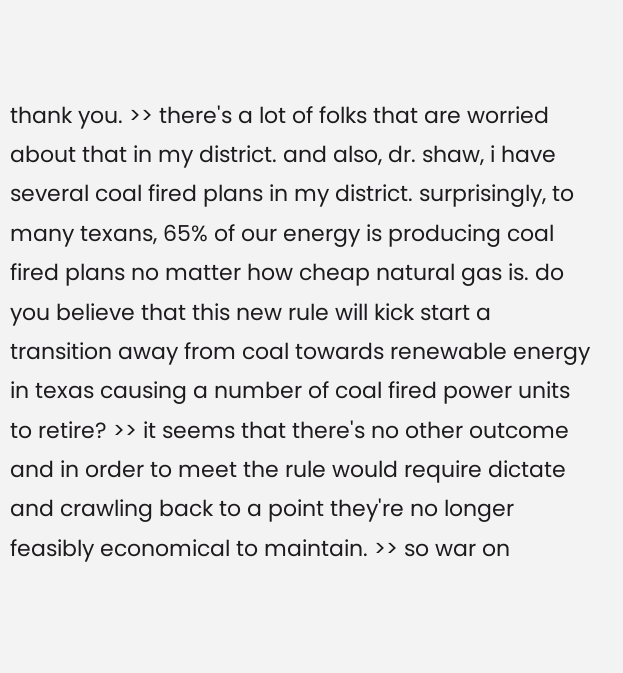thank you. >> there's a lot of folks that are worried about that in my district. and also, dr. shaw, i have several coal fired plans in my district. surprisingly, to many texans, 65% of our energy is producing coal fired plans no matter how cheap natural gas is. do you believe that this new rule will kick start a transition away from coal towards renewable energy in texas causing a number of coal fired power units to retire? >> it seems that there's no other outcome and in order to meet the rule would require dictate and crawling back to a point they're no longer feasibly economical to maintain. >> so war on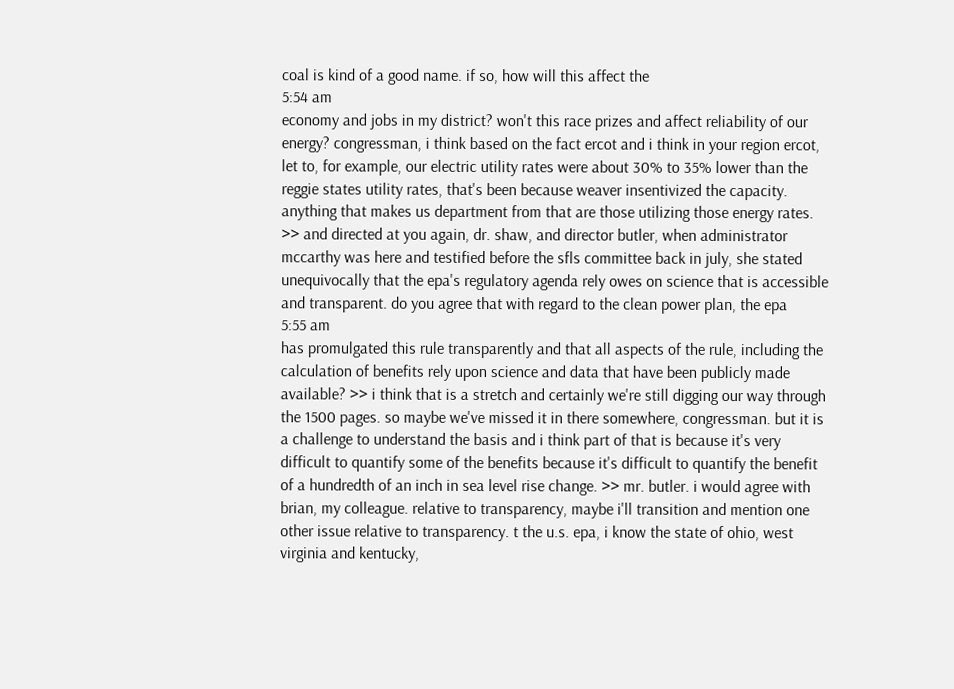coal is kind of a good name. if so, how will this affect the
5:54 am
economy and jobs in my district? won't this race prizes and affect reliability of our energy? congressman, i think based on the fact ercot and i think in your region ercot, let to, for example, our electric utility rates were about 30% to 35% lower than the reggie states utility rates, that's been because weaver insentivized the capacity. anything that makes us department from that are those utilizing those energy rates. >> and directed at you again, dr. shaw, and director butler, when administrator mccarthy was here and testified before the sfls committee back in july, she stated unequivocally that the epa's regulatory agenda rely owes on science that is accessible and transparent. do you agree that with regard to the clean power plan, the epa
5:55 am
has promulgated this rule transparently and that all aspects of the rule, including the calculation of benefits rely upon science and data that have been publicly made available? >> i think that is a stretch and certainly we're still digging our way through the 1500 pages. so maybe we've missed it in there somewhere, congressman. but it is a challenge to understand the basis and i think part of that is because it's very difficult to quantify some of the benefits because it's difficult to quantify the benefit of a hundredth of an inch in sea level rise change. >> mr. butler. i would agree with brian, my colleague. relative to transparency, maybe i'll transition and mention one other issue relative to transparency. t the u.s. epa, i know the state of ohio, west virginia and kentucky,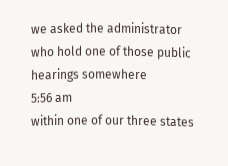we asked the administrator who hold one of those public hearings somewhere
5:56 am
within one of our three states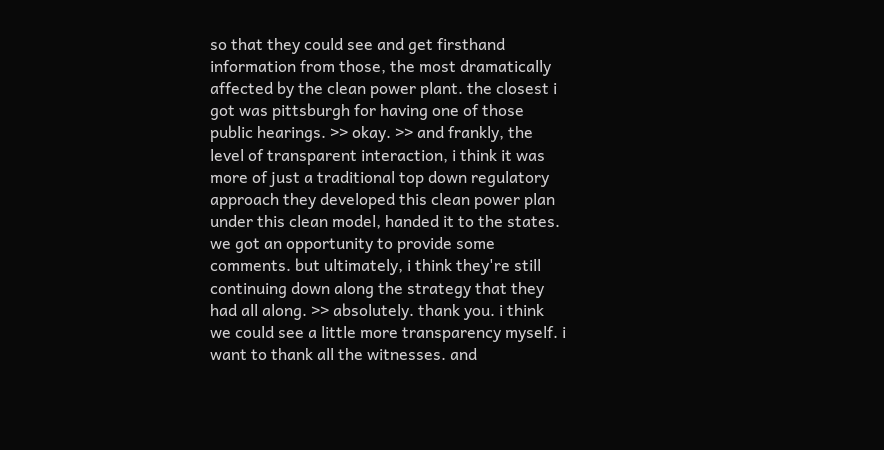so that they could see and get firsthand information from those, the most dramatically affected by the clean power plant. the closest i got was pittsburgh for having one of those public hearings. >> okay. >> and frankly, the level of transparent interaction, i think it was more of just a traditional top down regulatory approach they developed this clean power plan under this clean model, handed it to the states. we got an opportunity to provide some comments. but ultimately, i think they're still continuing down along the strategy that they had all along. >> absolutely. thank you. i think we could see a little more transparency myself. i want to thank all the witnesses. and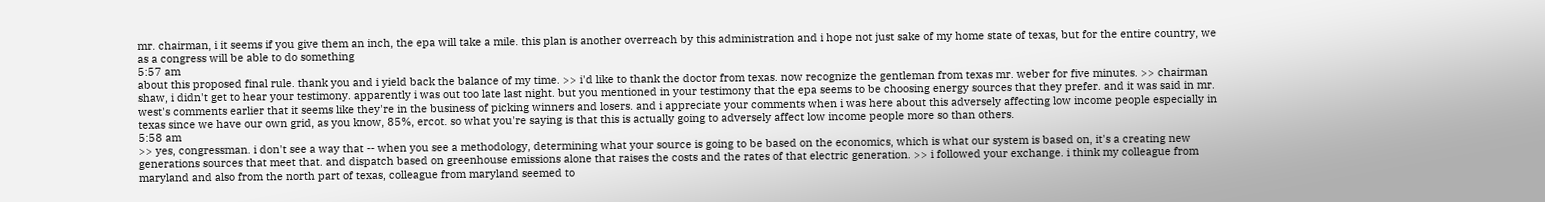mr. chairman, i it seems if you give them an inch, the epa will take a mile. this plan is another overreach by this administration and i hope not just sake of my home state of texas, but for the entire country, we as a congress will be able to do something
5:57 am
about this proposed final rule. thank you and i yield back the balance of my time. >> i'd like to thank the doctor from texas. now recognize the gentleman from texas mr. weber for five minutes. >> chairman shaw, i didn't get to hear your testimony. apparently i was out too late last night. but you mentioned in your testimony that the epa seems to be choosing energy sources that they prefer. and it was said in mr. west's comments earlier that it seems like they're in the business of picking winners and losers. and i appreciate your comments when i was here about this adversely affecting low income people especially in texas since we have our own grid, as you know, 85%, ercot. so what you're saying is that this is actually going to adversely affect low income people more so than others.
5:58 am
>> yes, congressman. i don't see a way that -- when you see a methodology, determining what your source is going to be based on the economics, which is what our system is based on, it's a creating new generations sources that meet that. and dispatch based on greenhouse emissions alone that raises the costs and the rates of that electric generation. >> i followed your exchange. i think my colleague from maryland and also from the north part of texas, colleague from maryland seemed to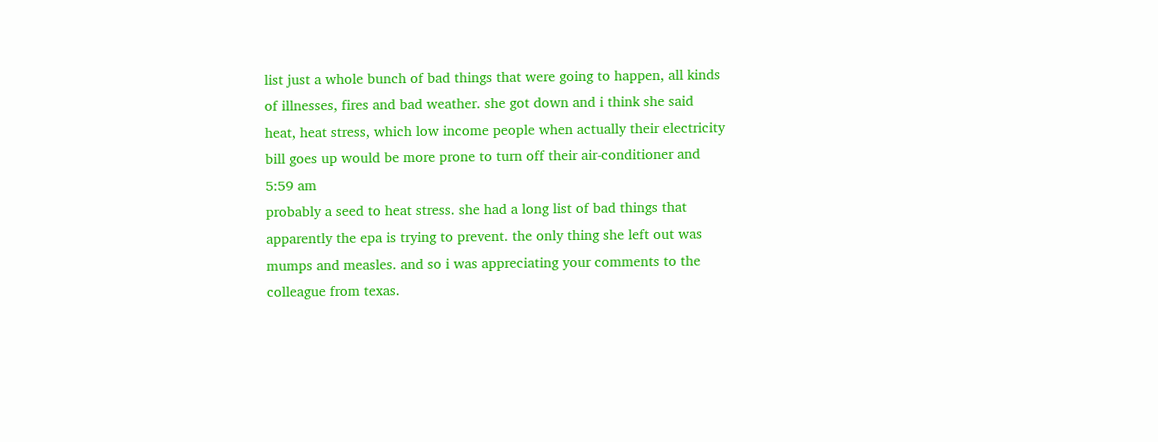list just a whole bunch of bad things that were going to happen, all kinds of illnesses, fires and bad weather. she got down and i think she said heat, heat stress, which low income people when actually their electricity bill goes up would be more prone to turn off their air-conditioner and
5:59 am
probably a seed to heat stress. she had a long list of bad things that apparently the epa is trying to prevent. the only thing she left out was mumps and measles. and so i was appreciating your comments to the colleague from texas.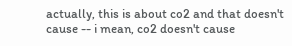actually, this is about co2 and that doesn't cause -- i mean, co2 doesn't cause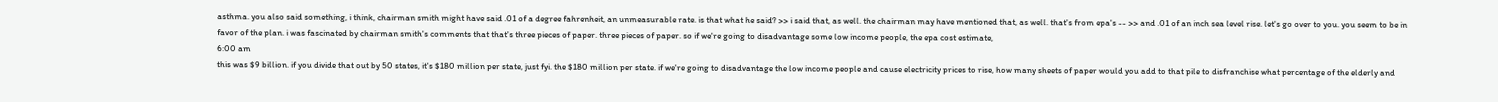asthma. you also said something, i think, chairman smith might have said .01 of a degree fahrenheit, an unmeasurable rate. is that what he said? >> i said that, as well. the chairman may have mentioned that, as well. that's from epa's -- >> and .01 of an inch sea level rise. let's go over to you. you seem to be in favor of the plan. i was fascinated by chairman smith's comments that that's three pieces of paper. three pieces of paper. so if we're going to disadvantage some low income people, the epa cost estimate,
6:00 am
this was $9 billion. if you divide that out by 50 states, it's $180 million per state, just fyi. the $180 million per state. if we're going to disadvantage the low income people and cause electricity prices to rise, how many sheets of paper would you add to that pile to disfranchise what percentage of the elderly and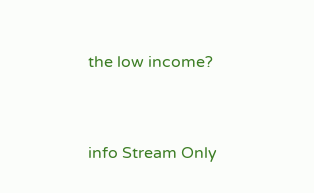the low income?


info Stream Only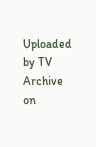Uploaded by TV Archive on